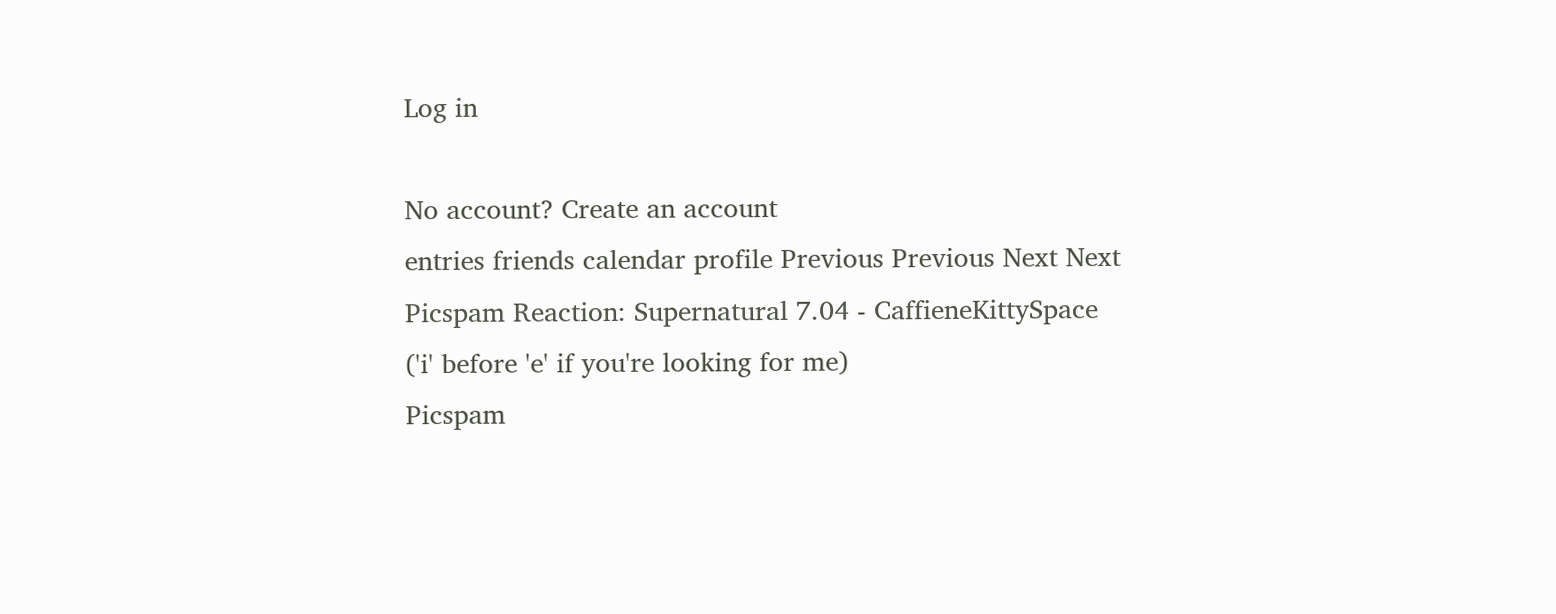Log in

No account? Create an account
entries friends calendar profile Previous Previous Next Next
Picspam Reaction: Supernatural 7.04 - CaffieneKittySpace
('i' before 'e' if you're looking for me)
Picspam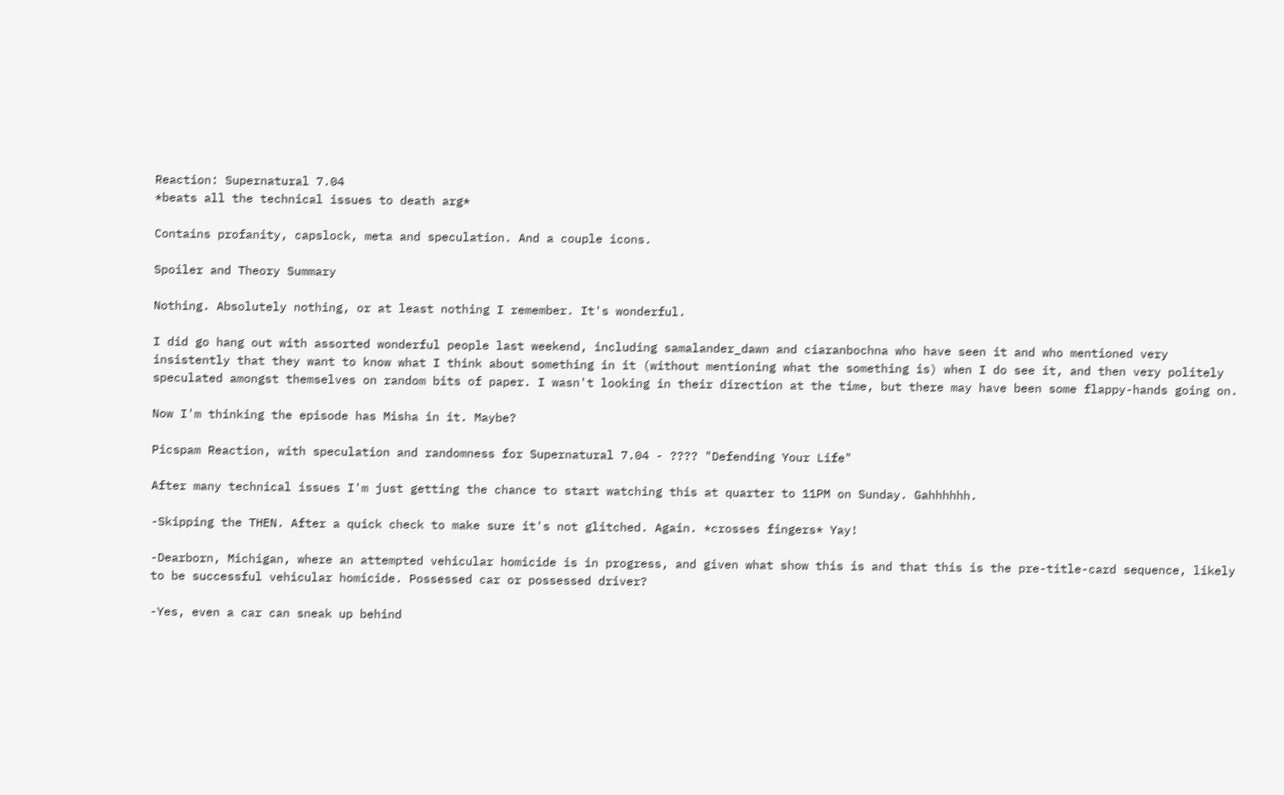Reaction: Supernatural 7.04
*beats all the technical issues to death arg*

Contains profanity, capslock, meta and speculation. And a couple icons.

Spoiler and Theory Summary

Nothing. Absolutely nothing, or at least nothing I remember. It's wonderful.

I did go hang out with assorted wonderful people last weekend, including samalander_dawn and ciaranbochna who have seen it and who mentioned very insistently that they want to know what I think about something in it (without mentioning what the something is) when I do see it, and then very politely speculated amongst themselves on random bits of paper. I wasn't looking in their direction at the time, but there may have been some flappy-hands going on.

Now I'm thinking the episode has Misha in it. Maybe?

Picspam Reaction, with speculation and randomness for Supernatural 7.04 - ???? "Defending Your Life"

After many technical issues I'm just getting the chance to start watching this at quarter to 11PM on Sunday. Gahhhhhh.

-Skipping the THEN. After a quick check to make sure it's not glitched. Again. *crosses fingers* Yay!

-Dearborn, Michigan, where an attempted vehicular homicide is in progress, and given what show this is and that this is the pre-title-card sequence, likely to be successful vehicular homicide. Possessed car or possessed driver?

-Yes, even a car can sneak up behind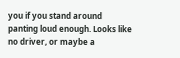you if you stand around panting loud enough. Looks like no driver, or maybe a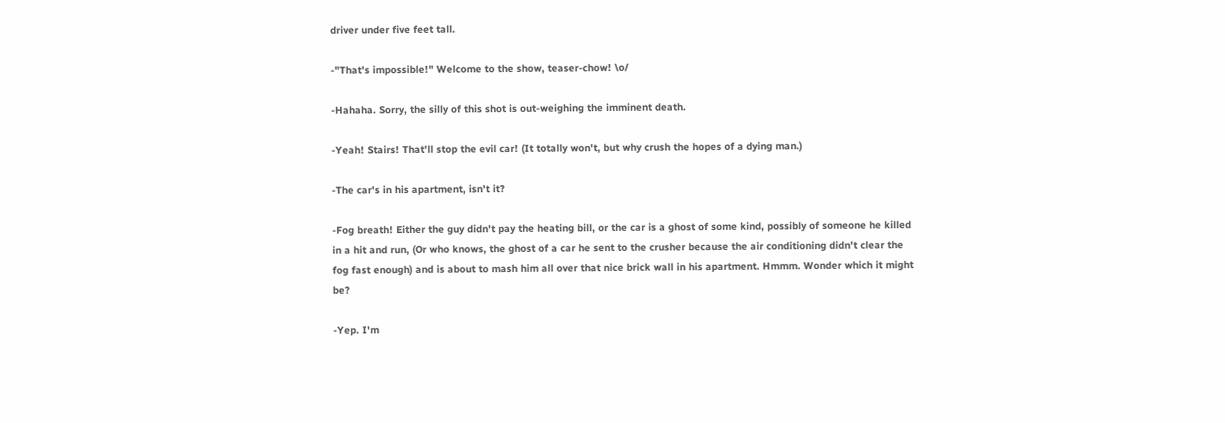driver under five feet tall.

-"That's impossible!" Welcome to the show, teaser-chow! \o/

-Hahaha. Sorry, the silly of this shot is out-weighing the imminent death.

-Yeah! Stairs! That'll stop the evil car! (It totally won't, but why crush the hopes of a dying man.)

-The car's in his apartment, isn't it?

-Fog breath! Either the guy didn't pay the heating bill, or the car is a ghost of some kind, possibly of someone he killed in a hit and run, (Or who knows, the ghost of a car he sent to the crusher because the air conditioning didn't clear the fog fast enough) and is about to mash him all over that nice brick wall in his apartment. Hmmm. Wonder which it might be?

-Yep. I'm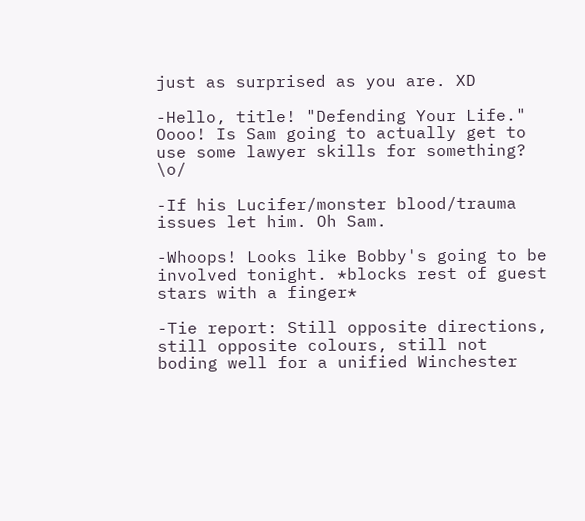just as surprised as you are. XD

-Hello, title! "Defending Your Life." Oooo! Is Sam going to actually get to use some lawyer skills for something? \o/

-If his Lucifer/monster blood/trauma issues let him. Oh Sam.

-Whoops! Looks like Bobby's going to be involved tonight. *blocks rest of guest stars with a finger*

-Tie report: Still opposite directions, still opposite colours, still not boding well for a unified Winchester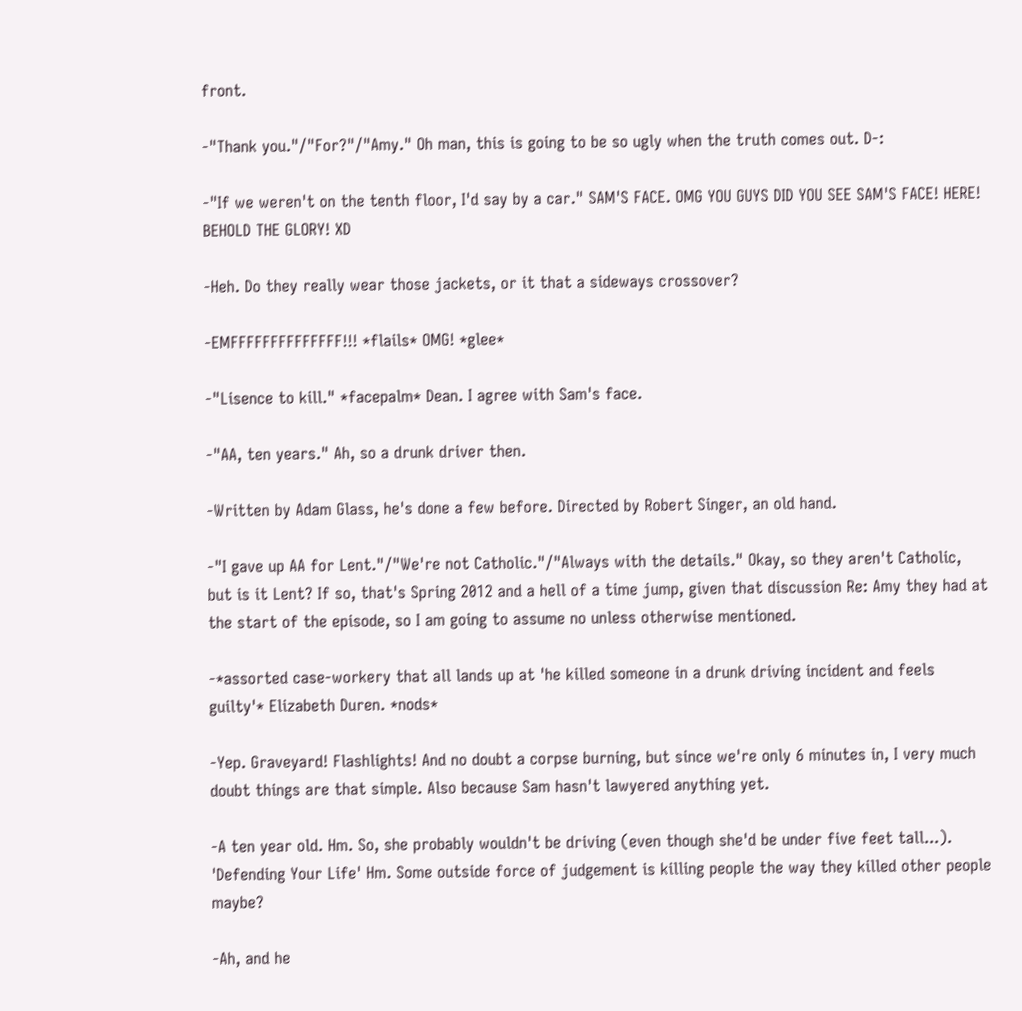front.

-"Thank you."/"For?"/"Amy." Oh man, this is going to be so ugly when the truth comes out. D-:

-"If we weren't on the tenth floor, I'd say by a car." SAM'S FACE. OMG YOU GUYS DID YOU SEE SAM'S FACE! HERE! BEHOLD THE GLORY! XD

-Heh. Do they really wear those jackets, or it that a sideways crossover?

-EMFFFFFFFFFFFFFF!!! *flails* OMG! *glee*

-"Lisence to kill." *facepalm* Dean. I agree with Sam's face.

-"AA, ten years." Ah, so a drunk driver then.

-Written by Adam Glass, he's done a few before. Directed by Robert Singer, an old hand.

-"I gave up AA for Lent."/"We're not Catholic."/"Always with the details." Okay, so they aren't Catholic, but is it Lent? If so, that's Spring 2012 and a hell of a time jump, given that discussion Re: Amy they had at the start of the episode, so I am going to assume no unless otherwise mentioned.

-*assorted case-workery that all lands up at 'he killed someone in a drunk driving incident and feels guilty'* Elizabeth Duren. *nods*

-Yep. Graveyard! Flashlights! And no doubt a corpse burning, but since we're only 6 minutes in, I very much doubt things are that simple. Also because Sam hasn't lawyered anything yet.

-A ten year old. Hm. So, she probably wouldn't be driving (even though she'd be under five feet tall...). 'Defending Your Life' Hm. Some outside force of judgement is killing people the way they killed other people maybe?

-Ah, and he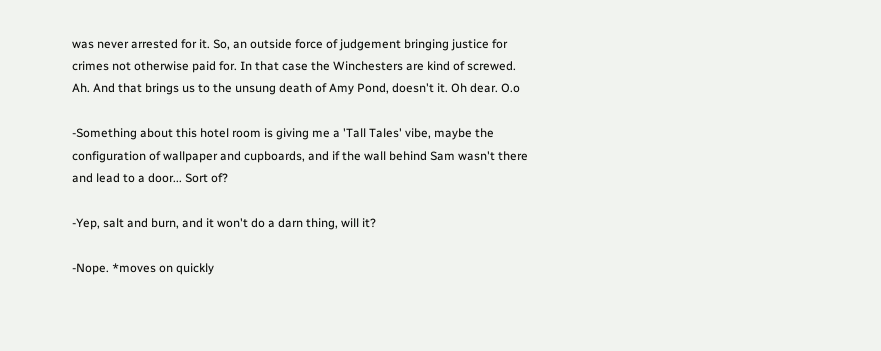was never arrested for it. So, an outside force of judgement bringing justice for crimes not otherwise paid for. In that case the Winchesters are kind of screwed. Ah. And that brings us to the unsung death of Amy Pond, doesn't it. Oh dear. O.o

-Something about this hotel room is giving me a 'Tall Tales' vibe, maybe the configuration of wallpaper and cupboards, and if the wall behind Sam wasn't there and lead to a door... Sort of?

-Yep, salt and burn, and it won't do a darn thing, will it?

-Nope. *moves on quickly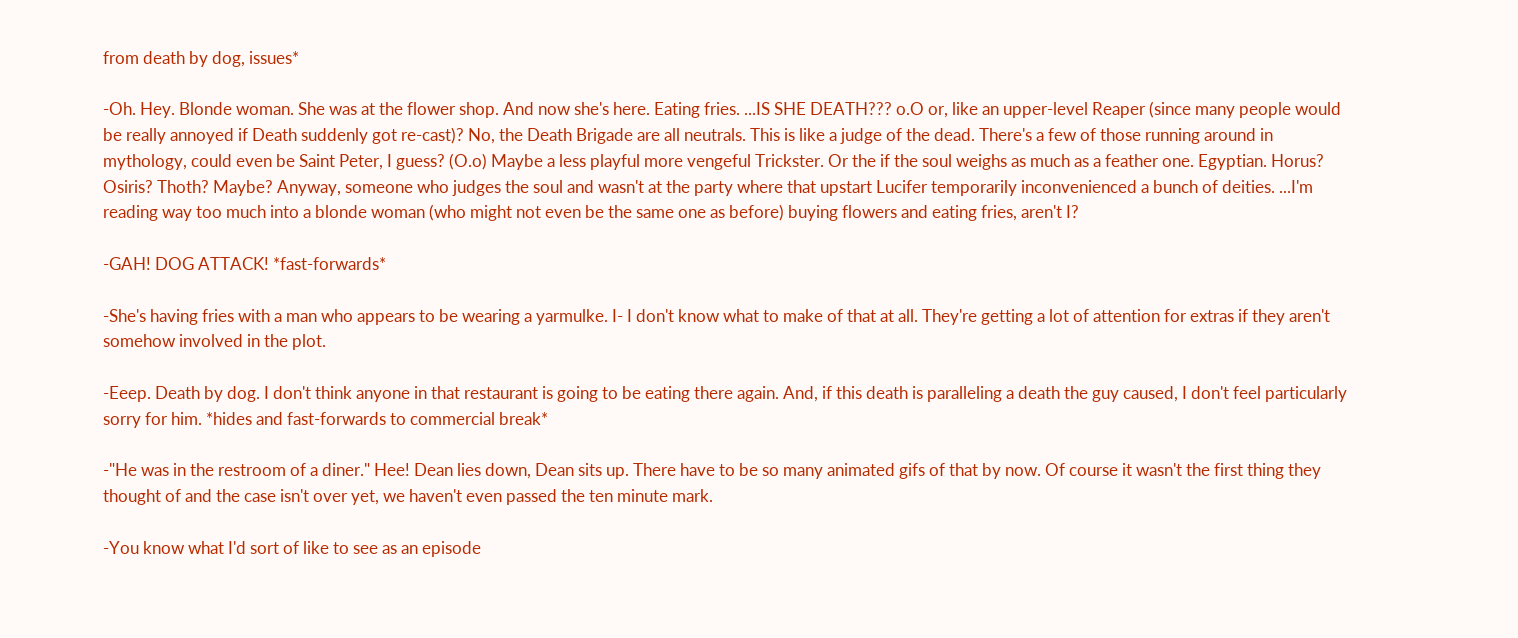from death by dog, issues*

-Oh. Hey. Blonde woman. She was at the flower shop. And now she's here. Eating fries. ...IS SHE DEATH??? o.O or, like an upper-level Reaper (since many people would be really annoyed if Death suddenly got re-cast)? No, the Death Brigade are all neutrals. This is like a judge of the dead. There's a few of those running around in mythology, could even be Saint Peter, I guess? (O.o) Maybe a less playful more vengeful Trickster. Or the if the soul weighs as much as a feather one. Egyptian. Horus? Osiris? Thoth? Maybe? Anyway, someone who judges the soul and wasn't at the party where that upstart Lucifer temporarily inconvenienced a bunch of deities. ...I'm reading way too much into a blonde woman (who might not even be the same one as before) buying flowers and eating fries, aren't I?

-GAH! DOG ATTACK! *fast-forwards*

-She's having fries with a man who appears to be wearing a yarmulke. I- I don't know what to make of that at all. They're getting a lot of attention for extras if they aren't somehow involved in the plot.

-Eeep. Death by dog. I don't think anyone in that restaurant is going to be eating there again. And, if this death is paralleling a death the guy caused, I don't feel particularly sorry for him. *hides and fast-forwards to commercial break*

-"He was in the restroom of a diner." Hee! Dean lies down, Dean sits up. There have to be so many animated gifs of that by now. Of course it wasn't the first thing they thought of and the case isn't over yet, we haven't even passed the ten minute mark.

-You know what I'd sort of like to see as an episode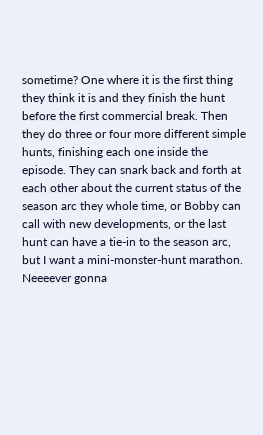sometime? One where it is the first thing they think it is and they finish the hunt before the first commercial break. Then they do three or four more different simple hunts, finishing each one inside the episode. They can snark back and forth at each other about the current status of the season arc they whole time, or Bobby can call with new developments, or the last hunt can have a tie-in to the season arc, but I want a mini-monster-hunt marathon. Neeeever gonna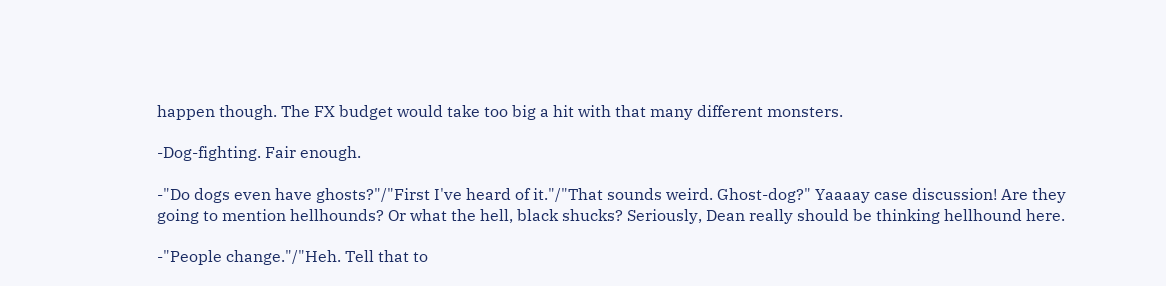happen though. The FX budget would take too big a hit with that many different monsters.

-Dog-fighting. Fair enough.

-"Do dogs even have ghosts?"/"First I've heard of it."/"That sounds weird. Ghost-dog?" Yaaaay case discussion! Are they going to mention hellhounds? Or what the hell, black shucks? Seriously, Dean really should be thinking hellhound here.

-"People change."/"Heh. Tell that to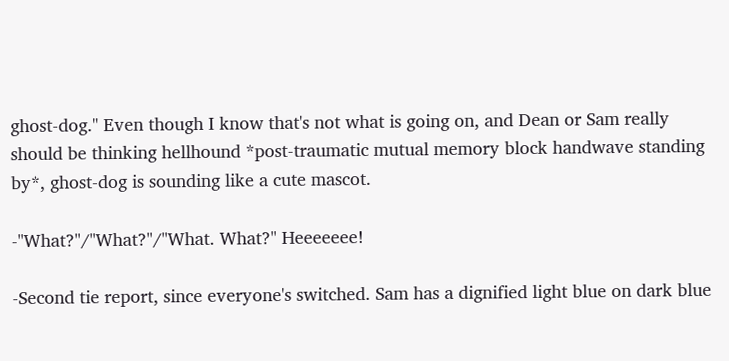ghost-dog." Even though I know that's not what is going on, and Dean or Sam really should be thinking hellhound *post-traumatic mutual memory block handwave standing by*, ghost-dog is sounding like a cute mascot.

-"What?"/"What?"/"What. What?" Heeeeeee!

-Second tie report, since everyone's switched. Sam has a dignified light blue on dark blue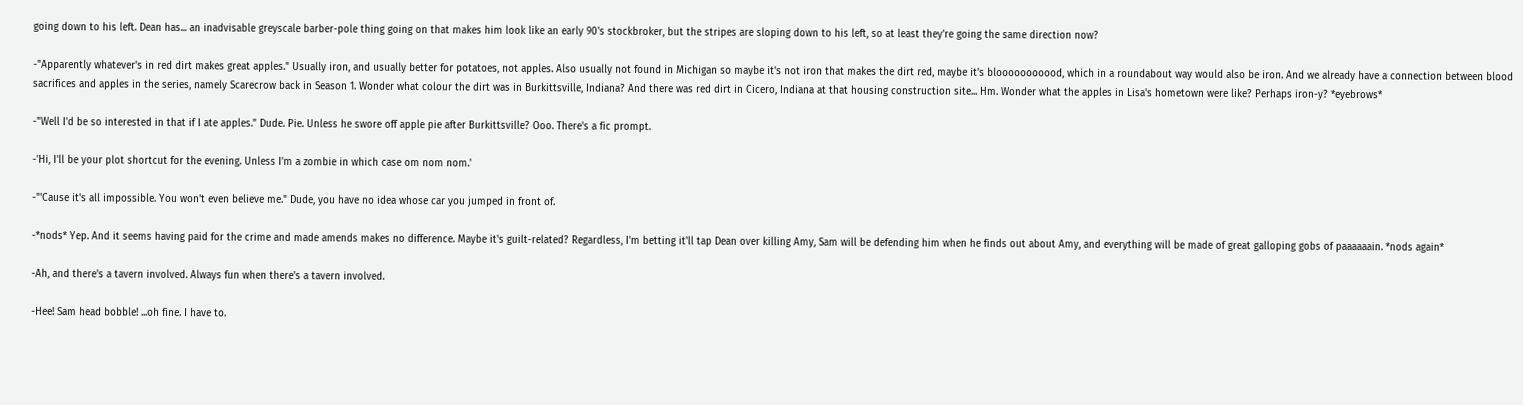going down to his left. Dean has... an inadvisable greyscale barber-pole thing going on that makes him look like an early 90's stockbroker, but the stripes are sloping down to his left, so at least they're going the same direction now?

-"Apparently whatever's in red dirt makes great apples." Usually iron, and usually better for potatoes, not apples. Also usually not found in Michigan so maybe it's not iron that makes the dirt red, maybe it's blooooooooood, which in a roundabout way would also be iron. And we already have a connection between blood sacrifices and apples in the series, namely Scarecrow back in Season 1. Wonder what colour the dirt was in Burkittsville, Indiana? And there was red dirt in Cicero, Indiana at that housing construction site... Hm. Wonder what the apples in Lisa's hometown were like? Perhaps iron-y? *eyebrows*

-"Well I'd be so interested in that if I ate apples." Dude. Pie. Unless he swore off apple pie after Burkittsville? Ooo. There's a fic prompt.

-'Hi, I'll be your plot shortcut for the evening. Unless I'm a zombie in which case om nom nom.'

-"'Cause it's all impossible. You won't even believe me." Dude, you have no idea whose car you jumped in front of.

-*nods* Yep. And it seems having paid for the crime and made amends makes no difference. Maybe it's guilt-related? Regardless, I'm betting it'll tap Dean over killing Amy, Sam will be defending him when he finds out about Amy, and everything will be made of great galloping gobs of paaaaaain. *nods again*

-Ah, and there's a tavern involved. Always fun when there's a tavern involved.

-Hee! Sam head bobble! ...oh fine. I have to.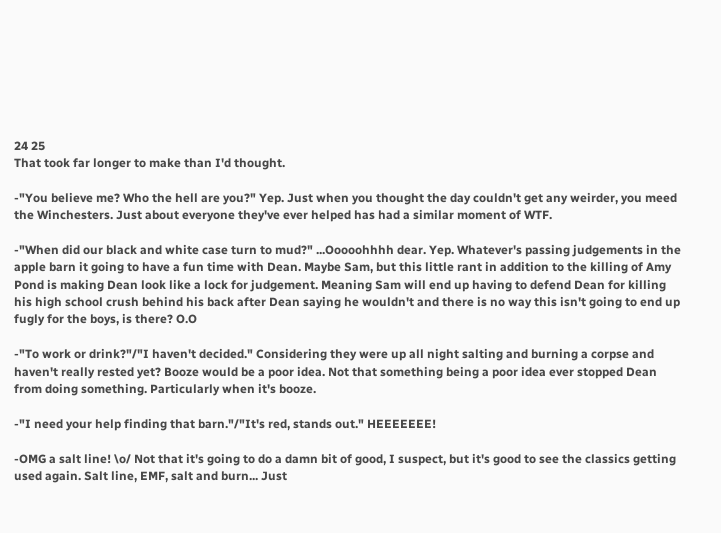24 25
That took far longer to make than I'd thought.

-"You believe me? Who the hell are you?" Yep. Just when you thought the day couldn't get any weirder, you meed the Winchesters. Just about everyone they've ever helped has had a similar moment of WTF.

-"When did our black and white case turn to mud?" ...Ooooohhhh dear. Yep. Whatever's passing judgements in the apple barn it going to have a fun time with Dean. Maybe Sam, but this little rant in addition to the killing of Amy Pond is making Dean look like a lock for judgement. Meaning Sam will end up having to defend Dean for killing his high school crush behind his back after Dean saying he wouldn't and there is no way this isn't going to end up fugly for the boys, is there? O.O

-"To work or drink?"/"I haven't decided." Considering they were up all night salting and burning a corpse and haven't really rested yet? Booze would be a poor idea. Not that something being a poor idea ever stopped Dean from doing something. Particularly when it's booze.

-"I need your help finding that barn."/"It's red, stands out." HEEEEEEE!

-OMG a salt line! \o/ Not that it's going to do a damn bit of good, I suspect, but it's good to see the classics getting used again. Salt line, EMF, salt and burn... Just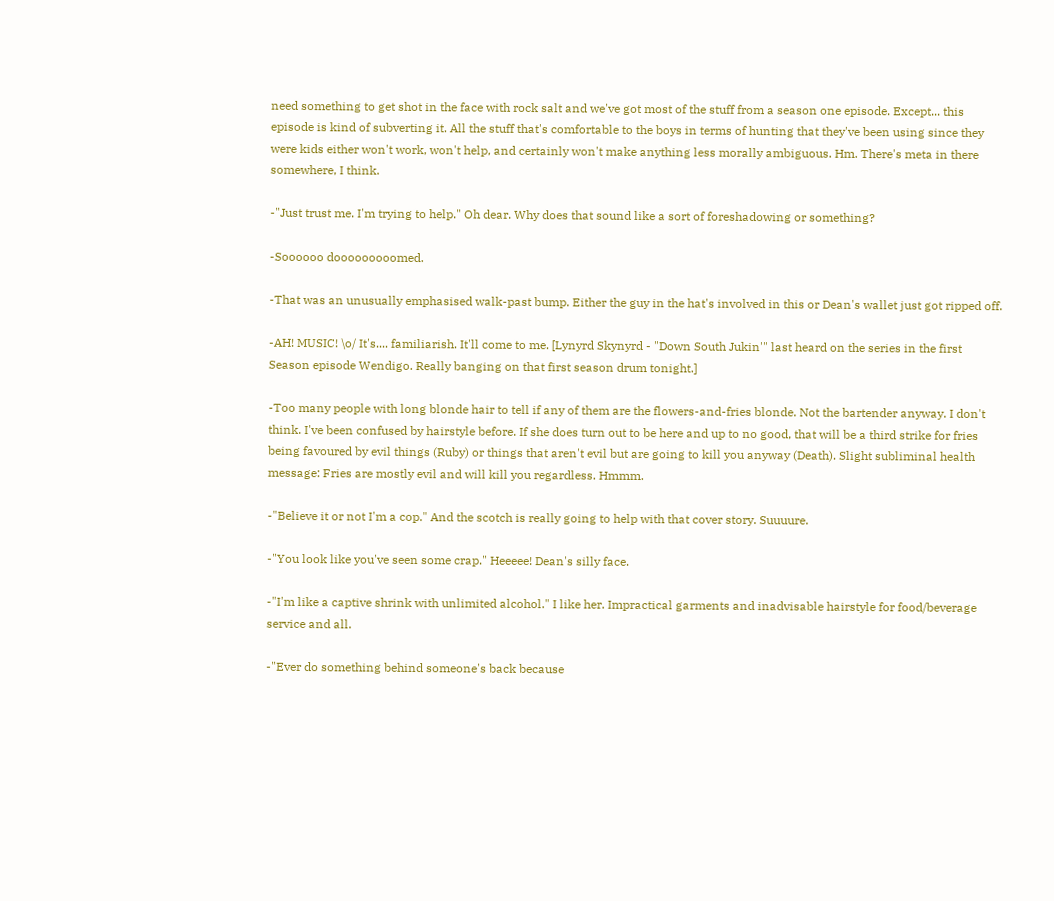need something to get shot in the face with rock salt and we've got most of the stuff from a season one episode. Except... this episode is kind of subverting it. All the stuff that's comfortable to the boys in terms of hunting that they've been using since they were kids either won't work, won't help, and certainly won't make anything less morally ambiguous. Hm. There's meta in there somewhere, I think.

-"Just trust me. I'm trying to help." Oh dear. Why does that sound like a sort of foreshadowing or something?

-Soooooo dooooooooomed.

-That was an unusually emphasised walk-past bump. Either the guy in the hat's involved in this or Dean's wallet just got ripped off.

-AH! MUSIC! \o/ It's.... familiarish. It'll come to me. [Lynyrd Skynyrd - "Down South Jukin'" last heard on the series in the first Season episode Wendigo. Really banging on that first season drum tonight.]

-Too many people with long blonde hair to tell if any of them are the flowers-and-fries blonde. Not the bartender anyway. I don't think. I've been confused by hairstyle before. If she does turn out to be here and up to no good, that will be a third strike for fries being favoured by evil things (Ruby) or things that aren't evil but are going to kill you anyway (Death). Slight subliminal health message: Fries are mostly evil and will kill you regardless. Hmmm.

-"Believe it or not I'm a cop." And the scotch is really going to help with that cover story. Suuuure.

-"You look like you've seen some crap." Heeeee! Dean's silly face.

-"I'm like a captive shrink with unlimited alcohol." I like her. Impractical garments and inadvisable hairstyle for food/beverage service and all.

-"Ever do something behind someone's back because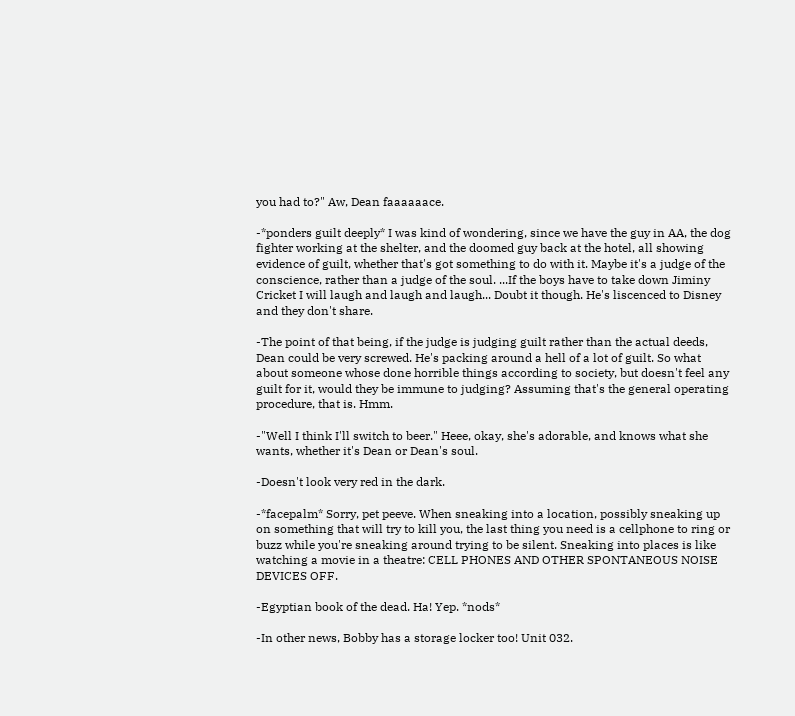you had to?" Aw, Dean faaaaaace.

-*ponders guilt deeply* I was kind of wondering, since we have the guy in AA, the dog fighter working at the shelter, and the doomed guy back at the hotel, all showing evidence of guilt, whether that's got something to do with it. Maybe it's a judge of the conscience, rather than a judge of the soul. ...If the boys have to take down Jiminy Cricket I will laugh and laugh and laugh... Doubt it though. He's liscenced to Disney and they don't share.

-The point of that being, if the judge is judging guilt rather than the actual deeds, Dean could be very screwed. He's packing around a hell of a lot of guilt. So what about someone whose done horrible things according to society, but doesn't feel any guilt for it, would they be immune to judging? Assuming that's the general operating procedure, that is. Hmm.

-"Well I think I'll switch to beer." Heee, okay, she's adorable, and knows what she wants, whether it's Dean or Dean's soul.

-Doesn't look very red in the dark.

-*facepalm* Sorry, pet peeve. When sneaking into a location, possibly sneaking up on something that will try to kill you, the last thing you need is a cellphone to ring or buzz while you're sneaking around trying to be silent. Sneaking into places is like watching a movie in a theatre: CELL PHONES AND OTHER SPONTANEOUS NOISE DEVICES OFF.

-Egyptian book of the dead. Ha! Yep. *nods*

-In other news, Bobby has a storage locker too! Unit 032.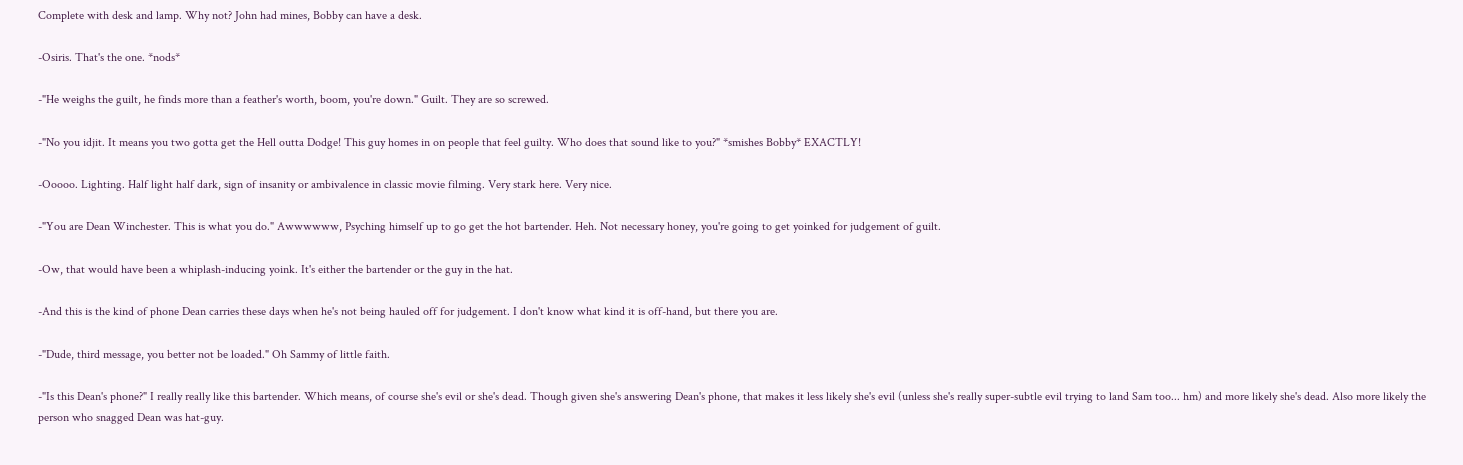Complete with desk and lamp. Why not? John had mines, Bobby can have a desk.

-Osiris. That's the one. *nods*

-"He weighs the guilt, he finds more than a feather's worth, boom, you're down." Guilt. They are so screwed.

-"No you idjit. It means you two gotta get the Hell outta Dodge! This guy homes in on people that feel guilty. Who does that sound like to you?" *smishes Bobby* EXACTLY!

-Ooooo. Lighting. Half light half dark, sign of insanity or ambivalence in classic movie filming. Very stark here. Very nice.

-"You are Dean Winchester. This is what you do." Awwwwww, Psyching himself up to go get the hot bartender. Heh. Not necessary honey, you're going to get yoinked for judgement of guilt.

-Ow, that would have been a whiplash-inducing yoink. It's either the bartender or the guy in the hat.

-And this is the kind of phone Dean carries these days when he's not being hauled off for judgement. I don't know what kind it is off-hand, but there you are.

-"Dude, third message, you better not be loaded." Oh Sammy of little faith.

-"Is this Dean's phone?" I really really like this bartender. Which means, of course she's evil or she's dead. Though given she's answering Dean's phone, that makes it less likely she's evil (unless she's really super-subtle evil trying to land Sam too... hm) and more likely she's dead. Also more likely the person who snagged Dean was hat-guy.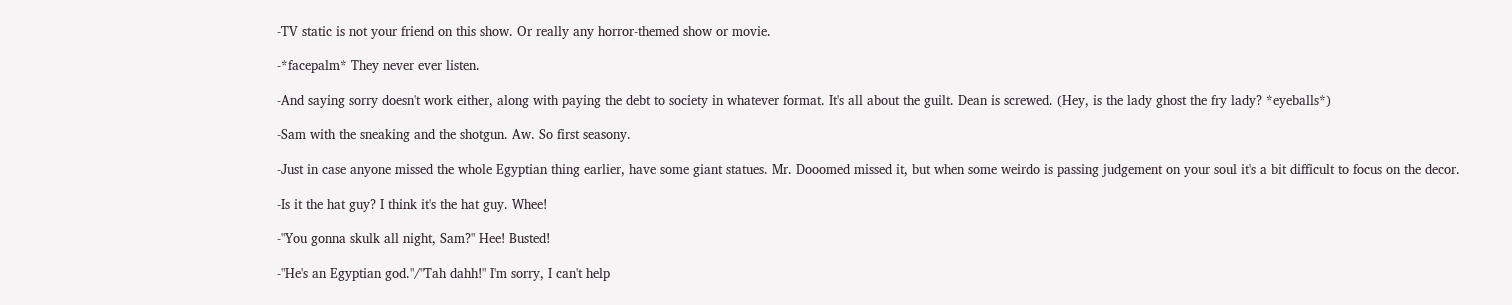-TV static is not your friend on this show. Or really any horror-themed show or movie.

-*facepalm* They never ever listen.

-And saying sorry doesn't work either, along with paying the debt to society in whatever format. It's all about the guilt. Dean is screwed. (Hey, is the lady ghost the fry lady? *eyeballs*)

-Sam with the sneaking and the shotgun. Aw. So first seasony.

-Just in case anyone missed the whole Egyptian thing earlier, have some giant statues. Mr. Dooomed missed it, but when some weirdo is passing judgement on your soul it's a bit difficult to focus on the decor.

-Is it the hat guy? I think it's the hat guy. Whee!

-"You gonna skulk all night, Sam?" Hee! Busted!

-"He's an Egyptian god."/"Tah dahh!" I'm sorry, I can't help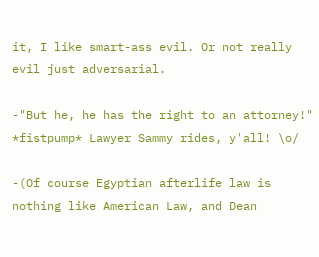it, I like smart-ass evil. Or not really evil just adversarial.

-"But he, he has the right to an attorney!" *fistpump* Lawyer Sammy rides, y'all! \o/

-(Of course Egyptian afterlife law is nothing like American Law, and Dean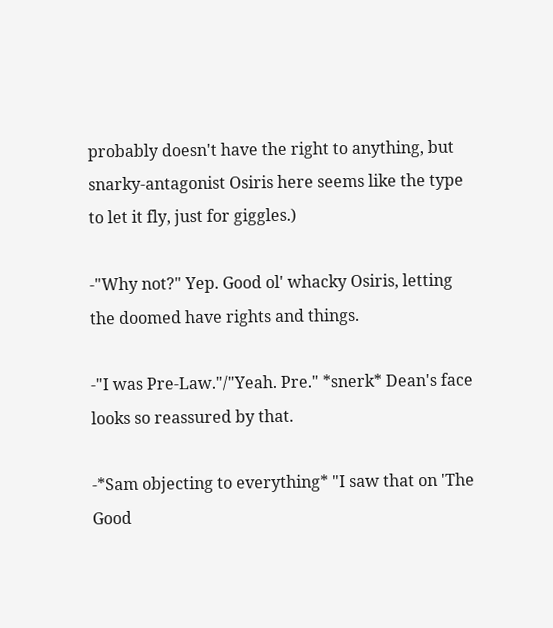probably doesn't have the right to anything, but snarky-antagonist Osiris here seems like the type to let it fly, just for giggles.)

-"Why not?" Yep. Good ol' whacky Osiris, letting the doomed have rights and things.

-"I was Pre-Law."/"Yeah. Pre." *snerk* Dean's face looks so reassured by that.

-*Sam objecting to everything* "I saw that on 'The Good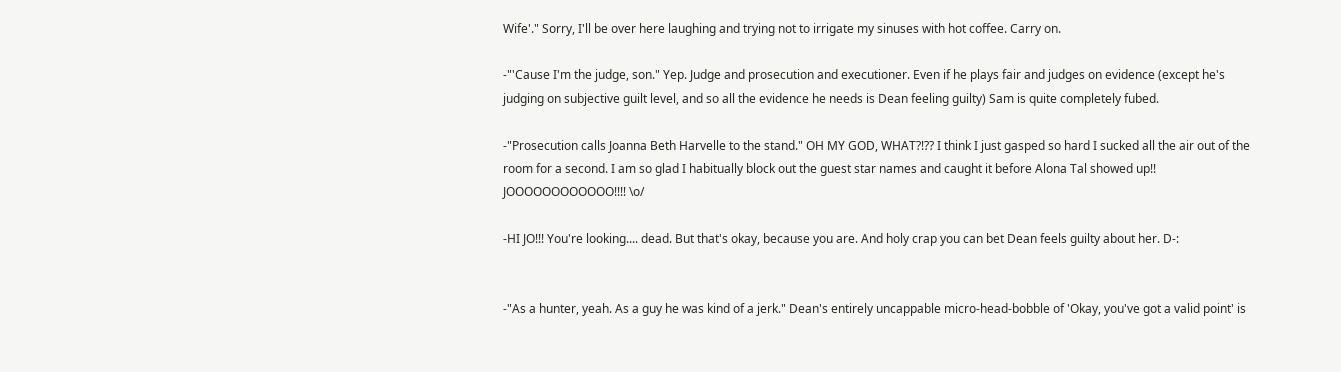Wife'." Sorry, I'll be over here laughing and trying not to irrigate my sinuses with hot coffee. Carry on.

-"'Cause I'm the judge, son." Yep. Judge and prosecution and executioner. Even if he plays fair and judges on evidence (except he's judging on subjective guilt level, and so all the evidence he needs is Dean feeling guilty) Sam is quite completely fubed.

-"Prosecution calls Joanna Beth Harvelle to the stand." OH MY GOD, WHAT?!?? I think I just gasped so hard I sucked all the air out of the room for a second. I am so glad I habitually block out the guest star names and caught it before Alona Tal showed up!! JOOOOOOOOOOOO!!!! \o/

-HI JO!!! You're looking.... dead. But that's okay, because you are. And holy crap you can bet Dean feels guilty about her. D-:


-"As a hunter, yeah. As a guy he was kind of a jerk." Dean's entirely uncappable micro-head-bobble of 'Okay, you've got a valid point' is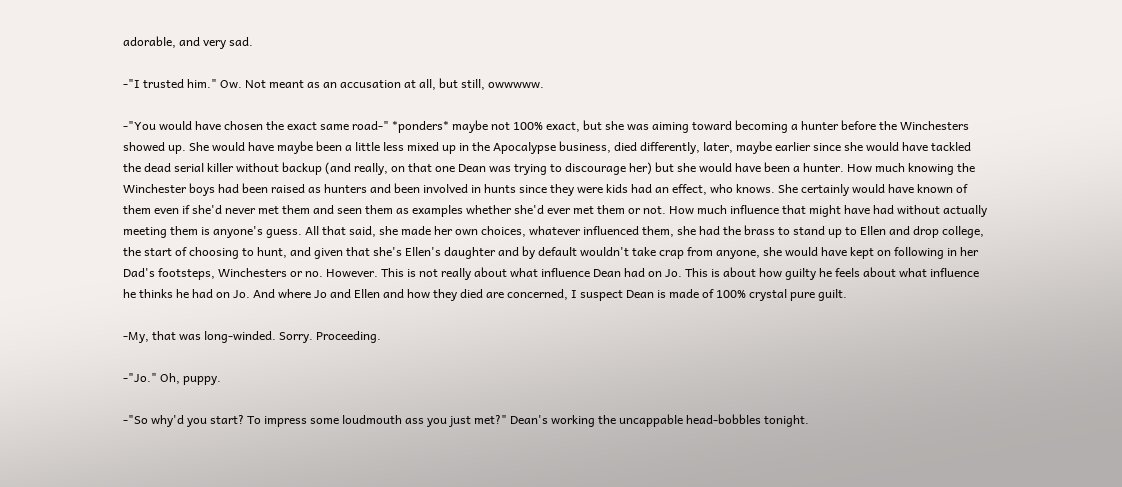adorable, and very sad.

-"I trusted him." Ow. Not meant as an accusation at all, but still, owwwww.

-"You would have chosen the exact same road-" *ponders* maybe not 100% exact, but she was aiming toward becoming a hunter before the Winchesters showed up. She would have maybe been a little less mixed up in the Apocalypse business, died differently, later, maybe earlier since she would have tackled the dead serial killer without backup (and really, on that one Dean was trying to discourage her) but she would have been a hunter. How much knowing the Winchester boys had been raised as hunters and been involved in hunts since they were kids had an effect, who knows. She certainly would have known of them even if she'd never met them and seen them as examples whether she'd ever met them or not. How much influence that might have had without actually meeting them is anyone's guess. All that said, she made her own choices, whatever influenced them, she had the brass to stand up to Ellen and drop college, the start of choosing to hunt, and given that she's Ellen's daughter and by default wouldn't take crap from anyone, she would have kept on following in her Dad's footsteps, Winchesters or no. However. This is not really about what influence Dean had on Jo. This is about how guilty he feels about what influence he thinks he had on Jo. And where Jo and Ellen and how they died are concerned, I suspect Dean is made of 100% crystal pure guilt.

-My, that was long-winded. Sorry. Proceeding.

-"Jo." Oh, puppy.

-"So why'd you start? To impress some loudmouth ass you just met?" Dean's working the uncappable head-bobbles tonight.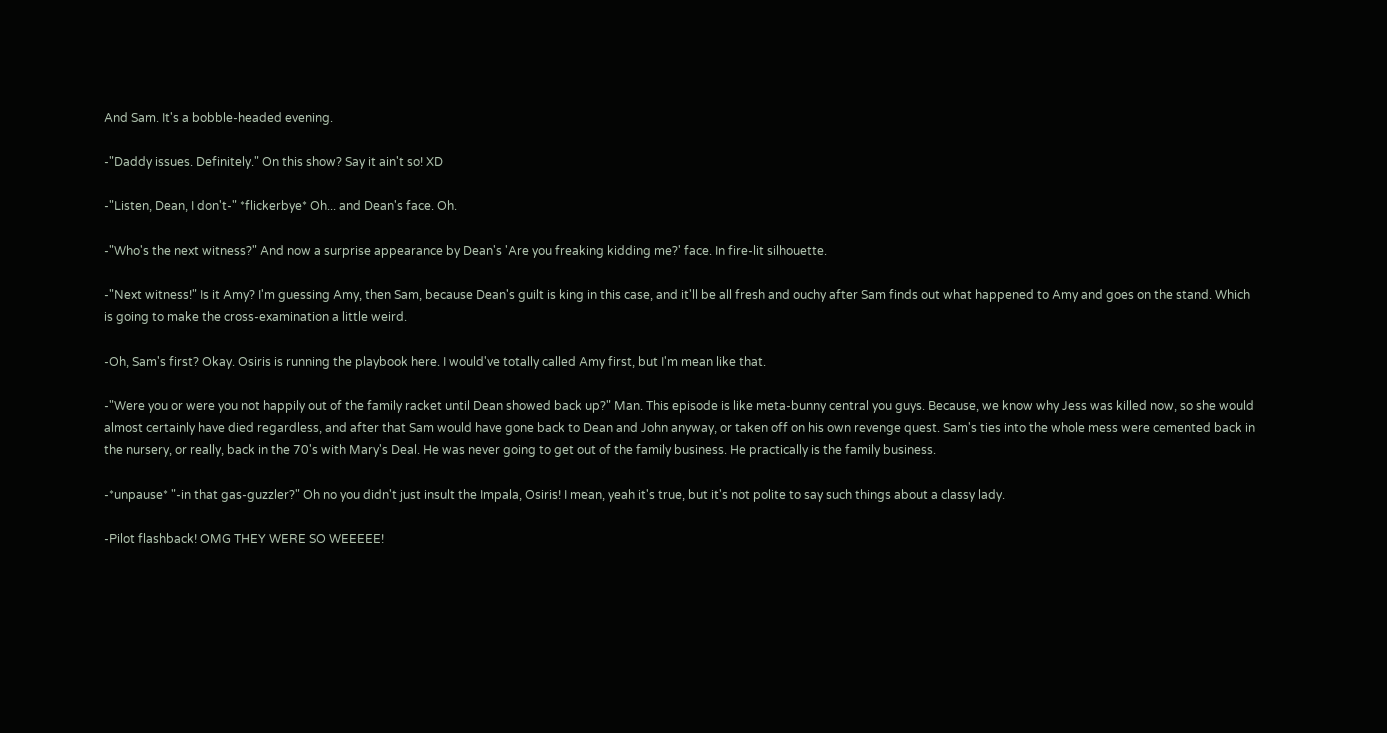And Sam. It's a bobble-headed evening.

-"Daddy issues. Definitely." On this show? Say it ain't so! XD

-"Listen, Dean, I don't-" *flickerbye* Oh... and Dean's face. Oh.

-"Who's the next witness?" And now a surprise appearance by Dean's 'Are you freaking kidding me?' face. In fire-lit silhouette.

-"Next witness!" Is it Amy? I'm guessing Amy, then Sam, because Dean's guilt is king in this case, and it'll be all fresh and ouchy after Sam finds out what happened to Amy and goes on the stand. Which is going to make the cross-examination a little weird.

-Oh, Sam's first? Okay. Osiris is running the playbook here. I would've totally called Amy first, but I'm mean like that.

-"Were you or were you not happily out of the family racket until Dean showed back up?" Man. This episode is like meta-bunny central you guys. Because, we know why Jess was killed now, so she would almost certainly have died regardless, and after that Sam would have gone back to Dean and John anyway, or taken off on his own revenge quest. Sam's ties into the whole mess were cemented back in the nursery, or really, back in the 70's with Mary's Deal. He was never going to get out of the family business. He practically is the family business.

-*unpause* "-in that gas-guzzler?" Oh no you didn't just insult the Impala, Osiris! I mean, yeah it's true, but it's not polite to say such things about a classy lady.

-Pilot flashback! OMG THEY WERE SO WEEEEE!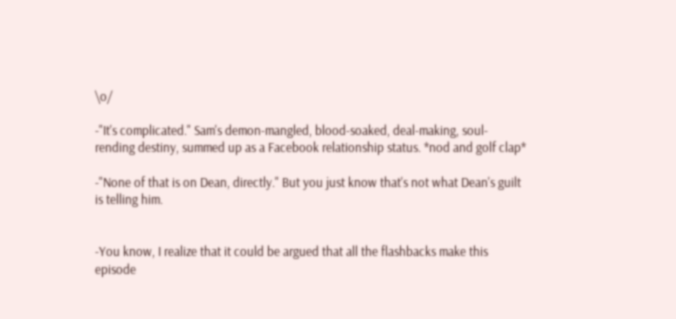\o/

-"It's complicated." Sam's demon-mangled, blood-soaked, deal-making, soul-rending destiny, summed up as a Facebook relationship status. *nod and golf clap*

-"None of that is on Dean, directly." But you just know that's not what Dean's guilt is telling him.


-You know, I realize that it could be argued that all the flashbacks make this episode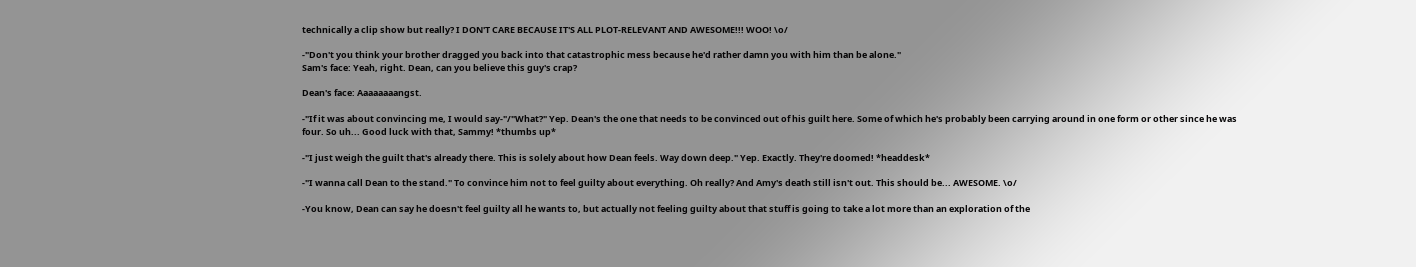technically a clip show but really? I DON'T CARE BECAUSE IT'S ALL PLOT-RELEVANT AND AWESOME!!! WOO! \o/

-"Don't you think your brother dragged you back into that catastrophic mess because he'd rather damn you with him than be alone."
Sam's face: Yeah, right. Dean, can you believe this guy's crap?

Dean's face: Aaaaaaaangst.

-"If it was about convincing me, I would say-"/"What?" Yep. Dean's the one that needs to be convinced out of his guilt here. Some of which he's probably been carrying around in one form or other since he was four. So uh... Good luck with that, Sammy! *thumbs up*

-"I just weigh the guilt that's already there. This is solely about how Dean feels. Way down deep." Yep. Exactly. They're doomed! *headdesk*

-"I wanna call Dean to the stand." To convince him not to feel guilty about everything. Oh really? And Amy's death still isn't out. This should be... AWESOME. \o/

-You know, Dean can say he doesn't feel guilty all he wants to, but actually not feeling guilty about that stuff is going to take a lot more than an exploration of the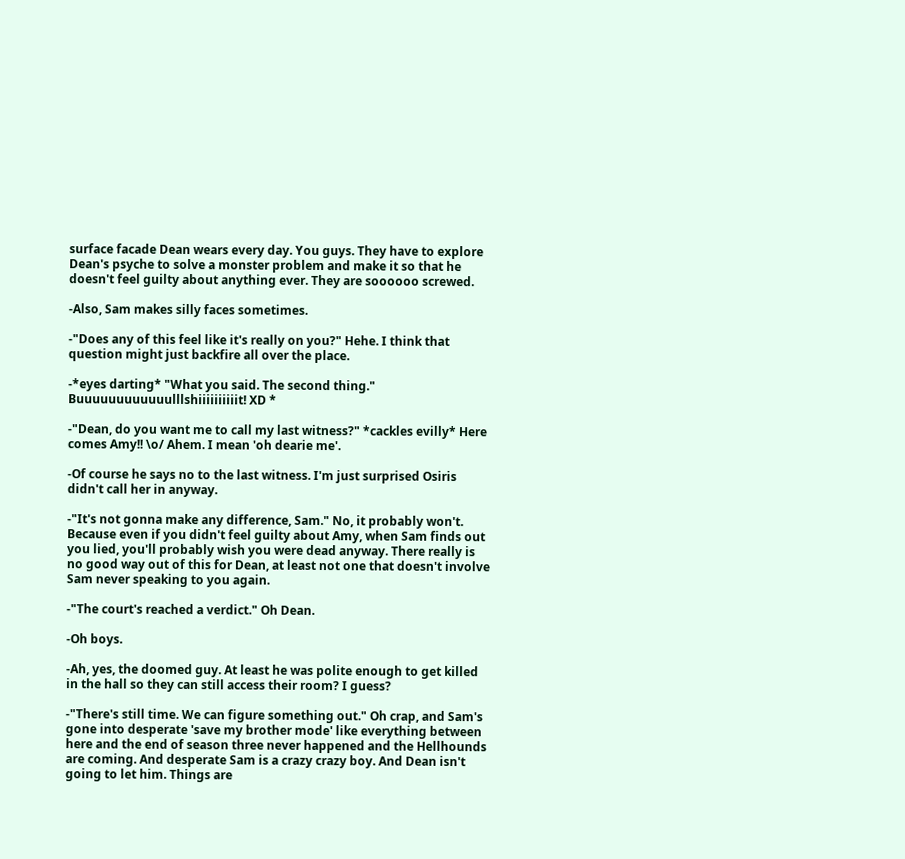surface facade Dean wears every day. You guys. They have to explore Dean's psyche to solve a monster problem and make it so that he doesn't feel guilty about anything ever. They are soooooo screwed.

-Also, Sam makes silly faces sometimes.

-"Does any of this feel like it's really on you?" Hehe. I think that question might just backfire all over the place.

-*eyes darting* "What you said. The second thing." Buuuuuuuuuuuulllshiiiiiiiiiit! XD *

-"Dean, do you want me to call my last witness?" *cackles evilly* Here comes Amy!! \o/ Ahem. I mean 'oh dearie me'.

-Of course he says no to the last witness. I'm just surprised Osiris didn't call her in anyway.

-"It's not gonna make any difference, Sam." No, it probably won't. Because even if you didn't feel guilty about Amy, when Sam finds out you lied, you'll probably wish you were dead anyway. There really is no good way out of this for Dean, at least not one that doesn't involve Sam never speaking to you again.

-"The court's reached a verdict." Oh Dean.

-Oh boys.

-Ah, yes, the doomed guy. At least he was polite enough to get killed in the hall so they can still access their room? I guess?

-"There's still time. We can figure something out." Oh crap, and Sam's gone into desperate 'save my brother mode' like everything between here and the end of season three never happened and the Hellhounds are coming. And desperate Sam is a crazy crazy boy. And Dean isn't going to let him. Things are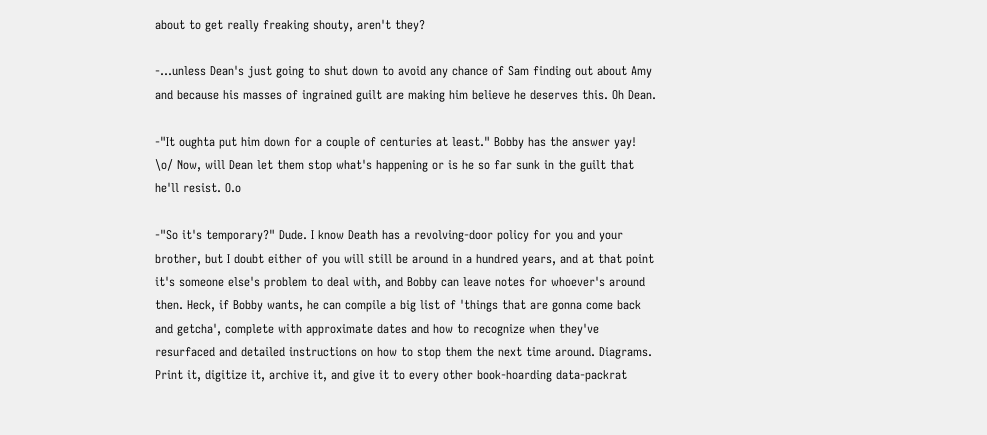about to get really freaking shouty, aren't they?

-...unless Dean's just going to shut down to avoid any chance of Sam finding out about Amy and because his masses of ingrained guilt are making him believe he deserves this. Oh Dean.

-"It oughta put him down for a couple of centuries at least." Bobby has the answer yay! \o/ Now, will Dean let them stop what's happening or is he so far sunk in the guilt that he'll resist. O.o

-"So it's temporary?" Dude. I know Death has a revolving-door policy for you and your brother, but I doubt either of you will still be around in a hundred years, and at that point it's someone else's problem to deal with, and Bobby can leave notes for whoever's around then. Heck, if Bobby wants, he can compile a big list of 'things that are gonna come back and getcha', complete with approximate dates and how to recognize when they've resurfaced and detailed instructions on how to stop them the next time around. Diagrams. Print it, digitize it, archive it, and give it to every other book-hoarding data-packrat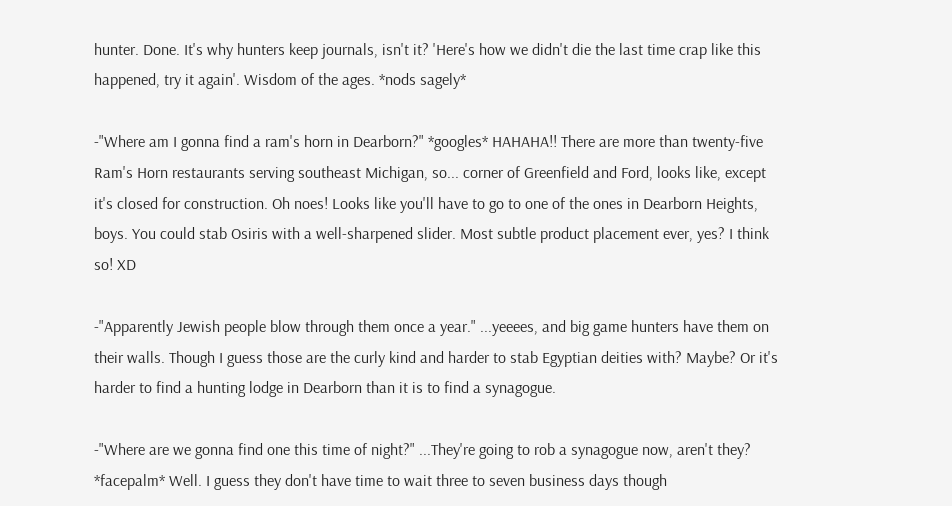hunter. Done. It's why hunters keep journals, isn't it? 'Here's how we didn't die the last time crap like this happened, try it again'. Wisdom of the ages. *nods sagely*

-"Where am I gonna find a ram's horn in Dearborn?" *googles* HAHAHA!! There are more than twenty-five Ram's Horn restaurants serving southeast Michigan, so... corner of Greenfield and Ford, looks like, except it's closed for construction. Oh noes! Looks like you'll have to go to one of the ones in Dearborn Heights, boys. You could stab Osiris with a well-sharpened slider. Most subtle product placement ever, yes? I think so! XD

-"Apparently Jewish people blow through them once a year." ...yeeees, and big game hunters have them on their walls. Though I guess those are the curly kind and harder to stab Egyptian deities with? Maybe? Or it's harder to find a hunting lodge in Dearborn than it is to find a synagogue.

-"Where are we gonna find one this time of night?" ...They're going to rob a synagogue now, aren't they? *facepalm* Well. I guess they don't have time to wait three to seven business days though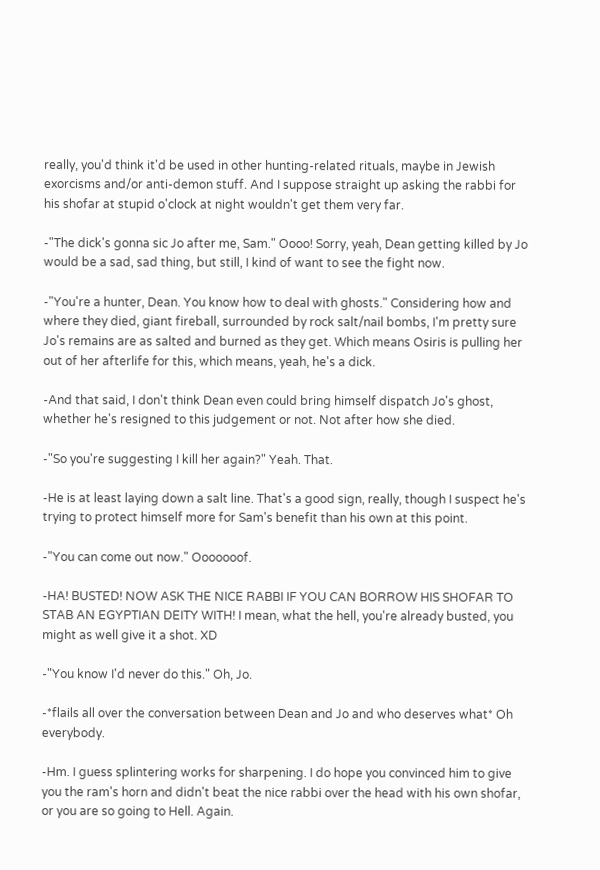really, you'd think it'd be used in other hunting-related rituals, maybe in Jewish exorcisms and/or anti-demon stuff. And I suppose straight up asking the rabbi for his shofar at stupid o'clock at night wouldn't get them very far.

-"The dick's gonna sic Jo after me, Sam." Oooo! Sorry, yeah, Dean getting killed by Jo would be a sad, sad thing, but still, I kind of want to see the fight now.

-"You're a hunter, Dean. You know how to deal with ghosts." Considering how and where they died, giant fireball, surrounded by rock salt/nail bombs, I'm pretty sure Jo's remains are as salted and burned as they get. Which means Osiris is pulling her out of her afterlife for this, which means, yeah, he's a dick.

-And that said, I don't think Dean even could bring himself dispatch Jo's ghost, whether he's resigned to this judgement or not. Not after how she died.

-"So you're suggesting I kill her again?" Yeah. That.

-He is at least laying down a salt line. That's a good sign, really, though I suspect he's trying to protect himself more for Sam's benefit than his own at this point.

-"You can come out now." Ooooooof.

-HA! BUSTED! NOW ASK THE NICE RABBI IF YOU CAN BORROW HIS SHOFAR TO STAB AN EGYPTIAN DEITY WITH! I mean, what the hell, you're already busted, you might as well give it a shot. XD

-"You know I'd never do this." Oh, Jo.

-*flails all over the conversation between Dean and Jo and who deserves what* Oh everybody.

-Hm. I guess splintering works for sharpening. I do hope you convinced him to give you the ram's horn and didn't beat the nice rabbi over the head with his own shofar, or you are so going to Hell. Again.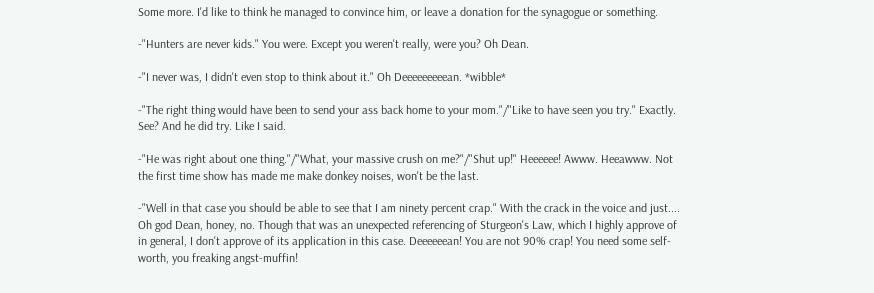Some more. I'd like to think he managed to convince him, or leave a donation for the synagogue or something.

-"Hunters are never kids." You were. Except you weren't really, were you? Oh Dean.

-"I never was, I didn't even stop to think about it." Oh Deeeeeeeeean. *wibble*

-"The right thing would have been to send your ass back home to your mom."/"Like to have seen you try." Exactly. See? And he did try. Like I said.

-"He was right about one thing."/"What, your massive crush on me?"/"Shut up!" Heeeeee! Awww. Heeawww. Not the first time show has made me make donkey noises, won't be the last.

-"Well in that case you should be able to see that I am ninety percent crap." With the crack in the voice and just.... Oh god Dean, honey, no. Though that was an unexpected referencing of Sturgeon's Law, which I highly approve of in general, I don't approve of its application in this case. Deeeeeean! You are not 90% crap! You need some self-worth, you freaking angst-muffin!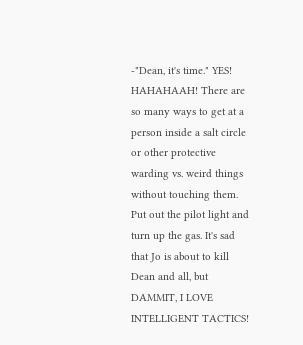-"Dean, it's time." YES! HAHAHAAH! There are so many ways to get at a person inside a salt circle or other protective warding vs. weird things without touching them. Put out the pilot light and turn up the gas. It's sad that Jo is about to kill Dean and all, but DAMMIT, I LOVE INTELLIGENT TACTICS!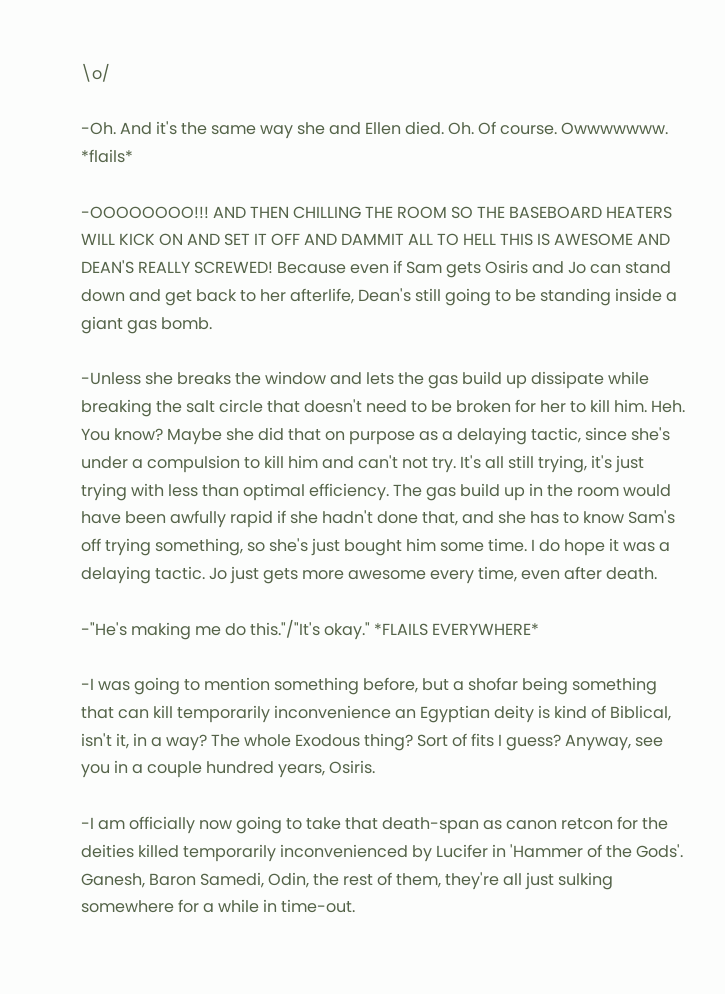\o/

-Oh. And it's the same way she and Ellen died. Oh. Of course. Owwwwwww. *flails*

-OOOOOOOO!!! AND THEN CHILLING THE ROOM SO THE BASEBOARD HEATERS WILL KICK ON AND SET IT OFF AND DAMMIT ALL TO HELL THIS IS AWESOME AND DEAN'S REALLY SCREWED! Because even if Sam gets Osiris and Jo can stand down and get back to her afterlife, Dean's still going to be standing inside a giant gas bomb.

-Unless she breaks the window and lets the gas build up dissipate while breaking the salt circle that doesn't need to be broken for her to kill him. Heh. You know? Maybe she did that on purpose as a delaying tactic, since she's under a compulsion to kill him and can't not try. It's all still trying, it's just trying with less than optimal efficiency. The gas build up in the room would have been awfully rapid if she hadn't done that, and she has to know Sam's off trying something, so she's just bought him some time. I do hope it was a delaying tactic. Jo just gets more awesome every time, even after death.

-"He's making me do this."/"It's okay." *FLAILS EVERYWHERE*

-I was going to mention something before, but a shofar being something that can kill temporarily inconvenience an Egyptian deity is kind of Biblical, isn't it, in a way? The whole Exodous thing? Sort of fits I guess? Anyway, see you in a couple hundred years, Osiris.

-I am officially now going to take that death-span as canon retcon for the deities killed temporarily inconvenienced by Lucifer in 'Hammer of the Gods'. Ganesh, Baron Samedi, Odin, the rest of them, they're all just sulking somewhere for a while in time-out.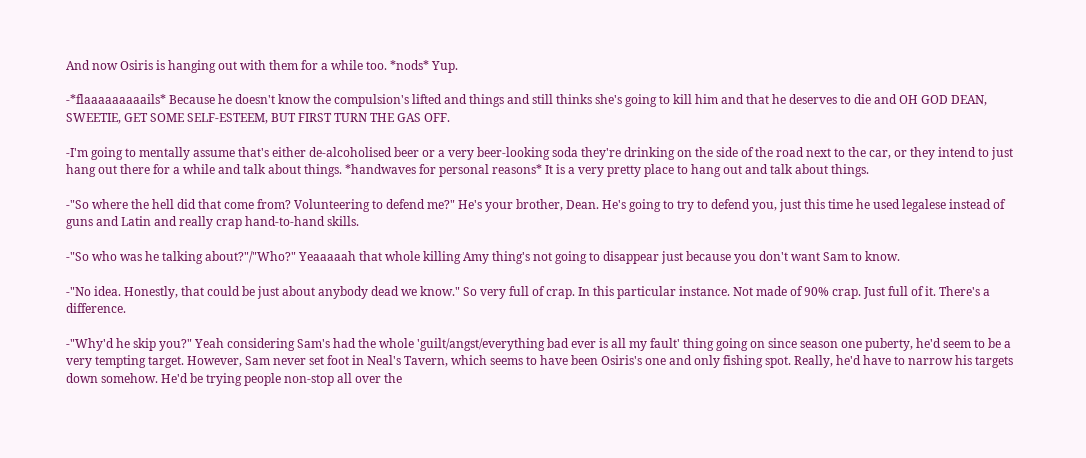And now Osiris is hanging out with them for a while too. *nods* Yup.

-*flaaaaaaaaails* Because he doesn't know the compulsion's lifted and things and still thinks she's going to kill him and that he deserves to die and OH GOD DEAN, SWEETIE, GET SOME SELF-ESTEEM, BUT FIRST TURN THE GAS OFF.

-I'm going to mentally assume that's either de-alcoholised beer or a very beer-looking soda they're drinking on the side of the road next to the car, or they intend to just hang out there for a while and talk about things. *handwaves for personal reasons* It is a very pretty place to hang out and talk about things.

-"So where the hell did that come from? Volunteering to defend me?" He's your brother, Dean. He's going to try to defend you, just this time he used legalese instead of guns and Latin and really crap hand-to-hand skills.

-"So who was he talking about?"/"Who?" Yeaaaaah that whole killing Amy thing's not going to disappear just because you don't want Sam to know.

-"No idea. Honestly, that could be just about anybody dead we know." So very full of crap. In this particular instance. Not made of 90% crap. Just full of it. There's a difference.

-"Why'd he skip you?" Yeah considering Sam's had the whole 'guilt/angst/everything bad ever is all my fault' thing going on since season one puberty, he'd seem to be a very tempting target. However, Sam never set foot in Neal's Tavern, which seems to have been Osiris's one and only fishing spot. Really, he'd have to narrow his targets down somehow. He'd be trying people non-stop all over the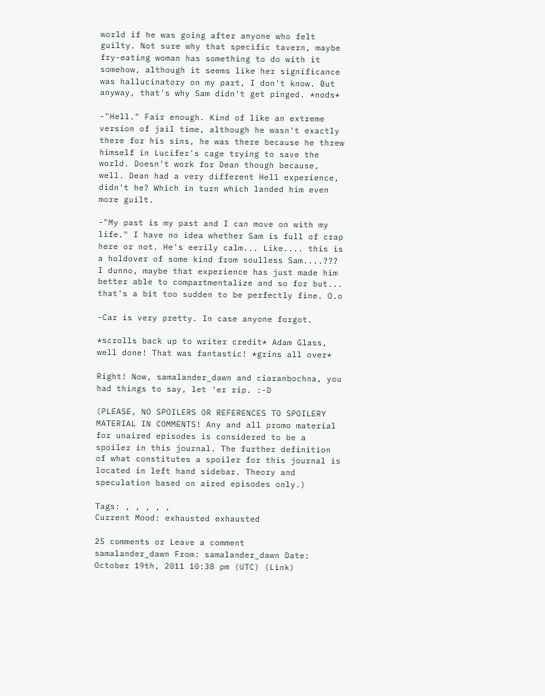world if he was going after anyone who felt guilty. Not sure why that specific tavern, maybe fry-eating woman has something to do with it somehow, although it seems like her significance was hallucinatory on my part, I don't know. But anyway, that's why Sam didn't get pinged. *nods*

-"Hell." Fair enough. Kind of like an extreme version of jail time, although he wasn't exactly there for his sins, he was there because he threw himself in Lucifer's cage trying to save the world. Doesn't work for Dean though because, well. Dean had a very different Hell experience, didn't he? Which in turn which landed him even more guilt.

-"My past is my past and I can move on with my life." I have no idea whether Sam is full of crap here or not. He's eerily calm... Like.... this is a holdover of some kind from soulless Sam....??? I dunno, maybe that experience has just made him better able to compartmentalize and so for but... that's a bit too sudden to be perfectly fine. O.o

-Car is very pretty. In case anyone forgot.

*scrolls back up to writer credit* Adam Glass, well done! That was fantastic! *grins all over*

Right! Now, samalander_dawn and ciaranbochna, you had things to say, let 'er rip. :-D

(PLEASE, NO SPOILERS OR REFERENCES TO SPOILERY MATERIAL IN COMMENTS! Any and all promo material for unaired episodes is considered to be a spoiler in this journal. The further definition of what constitutes a spoiler for this journal is located in left hand sidebar. Theory and speculation based on aired episodes only.)

Tags: , , , , ,
Current Mood: exhausted exhausted

25 comments or Leave a comment
samalander_dawn From: samalander_dawn Date: October 19th, 2011 10:38 pm (UTC) (Link)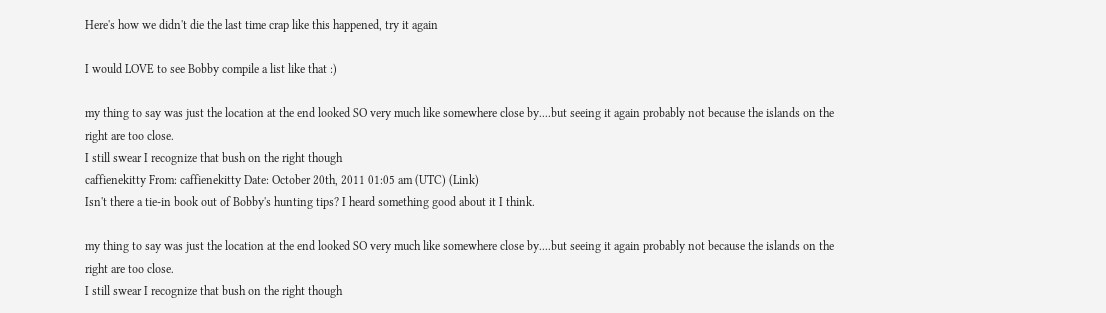Here's how we didn't die the last time crap like this happened, try it again

I would LOVE to see Bobby compile a list like that :)

my thing to say was just the location at the end looked SO very much like somewhere close by....but seeing it again probably not because the islands on the right are too close.
I still swear I recognize that bush on the right though
caffienekitty From: caffienekitty Date: October 20th, 2011 01:05 am (UTC) (Link)
Isn't there a tie-in book out of Bobby's hunting tips? I heard something good about it I think.

my thing to say was just the location at the end looked SO very much like somewhere close by....but seeing it again probably not because the islands on the right are too close.
I still swear I recognize that bush on the right though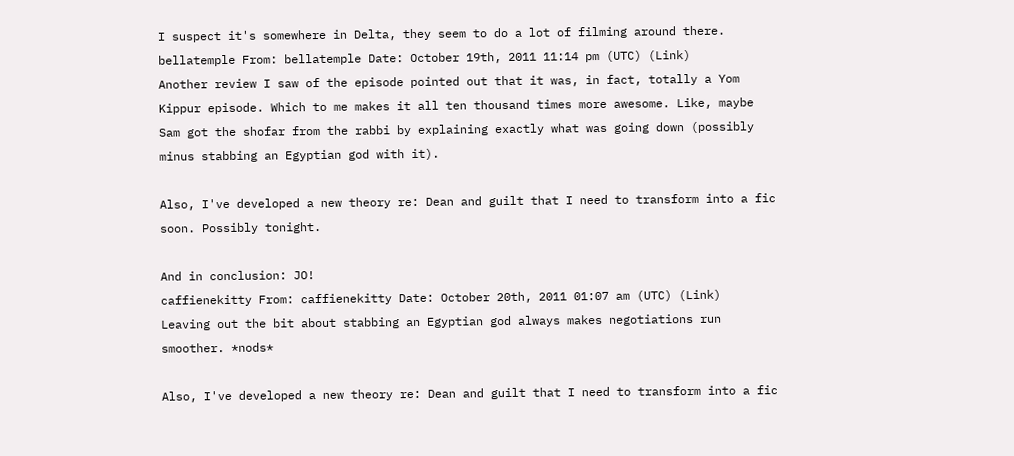I suspect it's somewhere in Delta, they seem to do a lot of filming around there.
bellatemple From: bellatemple Date: October 19th, 2011 11:14 pm (UTC) (Link)
Another review I saw of the episode pointed out that it was, in fact, totally a Yom Kippur episode. Which to me makes it all ten thousand times more awesome. Like, maybe Sam got the shofar from the rabbi by explaining exactly what was going down (possibly minus stabbing an Egyptian god with it).

Also, I've developed a new theory re: Dean and guilt that I need to transform into a fic soon. Possibly tonight.

And in conclusion: JO!
caffienekitty From: caffienekitty Date: October 20th, 2011 01:07 am (UTC) (Link)
Leaving out the bit about stabbing an Egyptian god always makes negotiations run smoother. *nods*

Also, I've developed a new theory re: Dean and guilt that I need to transform into a fic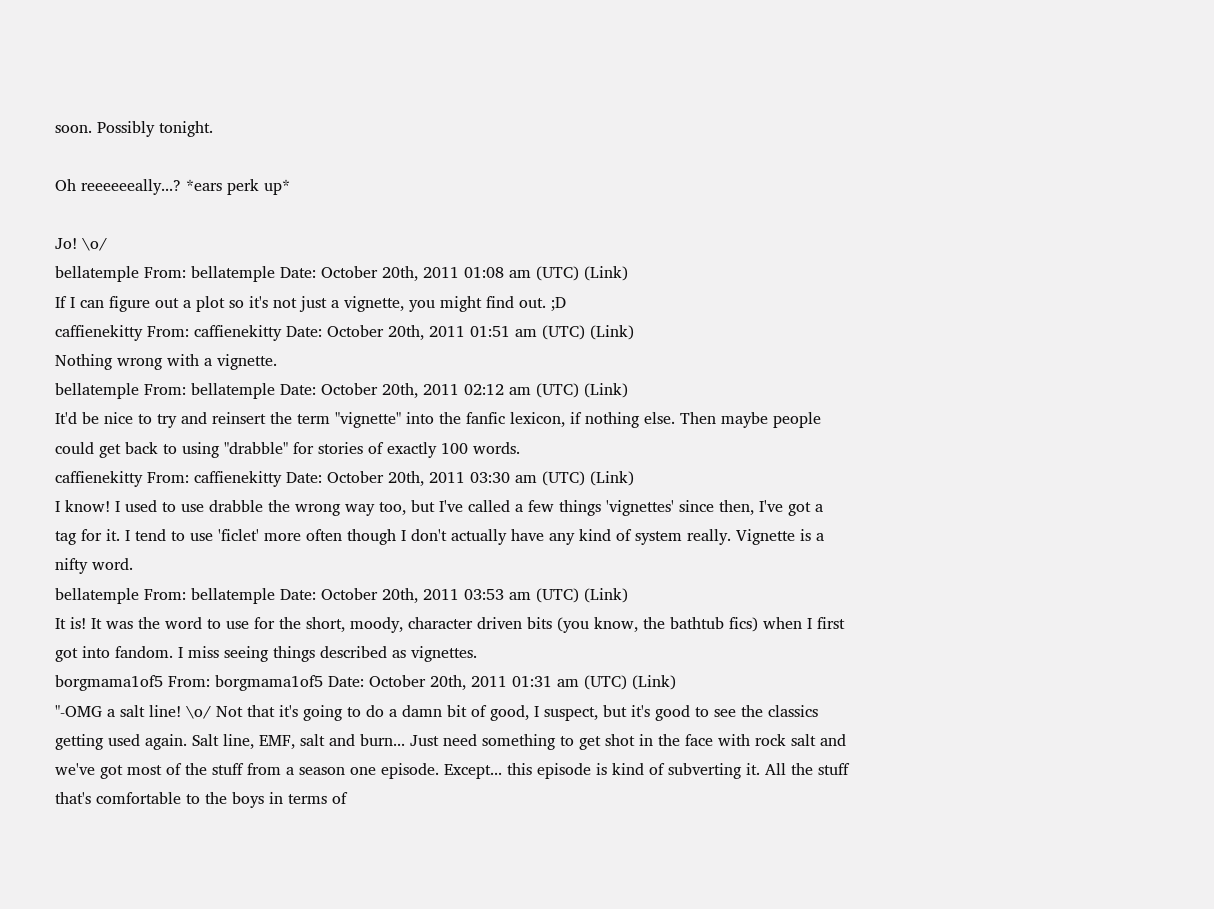soon. Possibly tonight.

Oh reeeeeeally...? *ears perk up*

Jo! \o/
bellatemple From: bellatemple Date: October 20th, 2011 01:08 am (UTC) (Link)
If I can figure out a plot so it's not just a vignette, you might find out. ;D
caffienekitty From: caffienekitty Date: October 20th, 2011 01:51 am (UTC) (Link)
Nothing wrong with a vignette.
bellatemple From: bellatemple Date: October 20th, 2011 02:12 am (UTC) (Link)
It'd be nice to try and reinsert the term "vignette" into the fanfic lexicon, if nothing else. Then maybe people could get back to using "drabble" for stories of exactly 100 words.
caffienekitty From: caffienekitty Date: October 20th, 2011 03:30 am (UTC) (Link)
I know! I used to use drabble the wrong way too, but I've called a few things 'vignettes' since then, I've got a tag for it. I tend to use 'ficlet' more often though I don't actually have any kind of system really. Vignette is a nifty word.
bellatemple From: bellatemple Date: October 20th, 2011 03:53 am (UTC) (Link)
It is! It was the word to use for the short, moody, character driven bits (you know, the bathtub fics) when I first got into fandom. I miss seeing things described as vignettes.
borgmama1of5 From: borgmama1of5 Date: October 20th, 2011 01:31 am (UTC) (Link)
"-OMG a salt line! \o/ Not that it's going to do a damn bit of good, I suspect, but it's good to see the classics getting used again. Salt line, EMF, salt and burn... Just need something to get shot in the face with rock salt and we've got most of the stuff from a season one episode. Except... this episode is kind of subverting it. All the stuff that's comfortable to the boys in terms of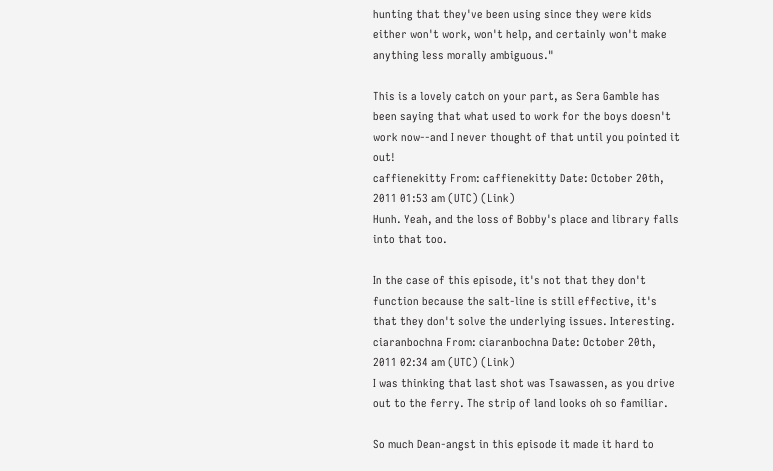hunting that they've been using since they were kids either won't work, won't help, and certainly won't make anything less morally ambiguous."

This is a lovely catch on your part, as Sera Gamble has been saying that what used to work for the boys doesn't work now--and I never thought of that until you pointed it out!
caffienekitty From: caffienekitty Date: October 20th, 2011 01:53 am (UTC) (Link)
Hunh. Yeah, and the loss of Bobby's place and library falls into that too.

In the case of this episode, it's not that they don't function because the salt-line is still effective, it's that they don't solve the underlying issues. Interesting.
ciaranbochna From: ciaranbochna Date: October 20th, 2011 02:34 am (UTC) (Link)
I was thinking that last shot was Tsawassen, as you drive out to the ferry. The strip of land looks oh so familiar.

So much Dean-angst in this episode it made it hard to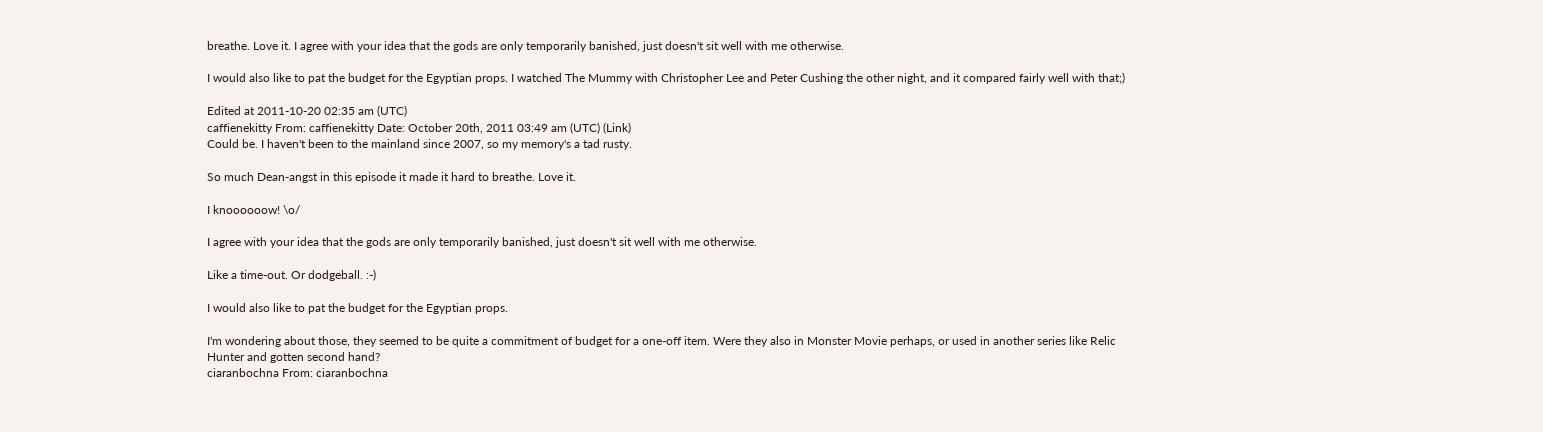breathe. Love it. I agree with your idea that the gods are only temporarily banished, just doesn't sit well with me otherwise.

I would also like to pat the budget for the Egyptian props. I watched The Mummy with Christopher Lee and Peter Cushing the other night, and it compared fairly well with that;)

Edited at 2011-10-20 02:35 am (UTC)
caffienekitty From: caffienekitty Date: October 20th, 2011 03:49 am (UTC) (Link)
Could be. I haven't been to the mainland since 2007, so my memory's a tad rusty.

So much Dean-angst in this episode it made it hard to breathe. Love it.

I knoooooow! \o/

I agree with your idea that the gods are only temporarily banished, just doesn't sit well with me otherwise.

Like a time-out. Or dodgeball. :-)

I would also like to pat the budget for the Egyptian props.

I'm wondering about those, they seemed to be quite a commitment of budget for a one-off item. Were they also in Monster Movie perhaps, or used in another series like Relic Hunter and gotten second hand?
ciaranbochna From: ciaranbochna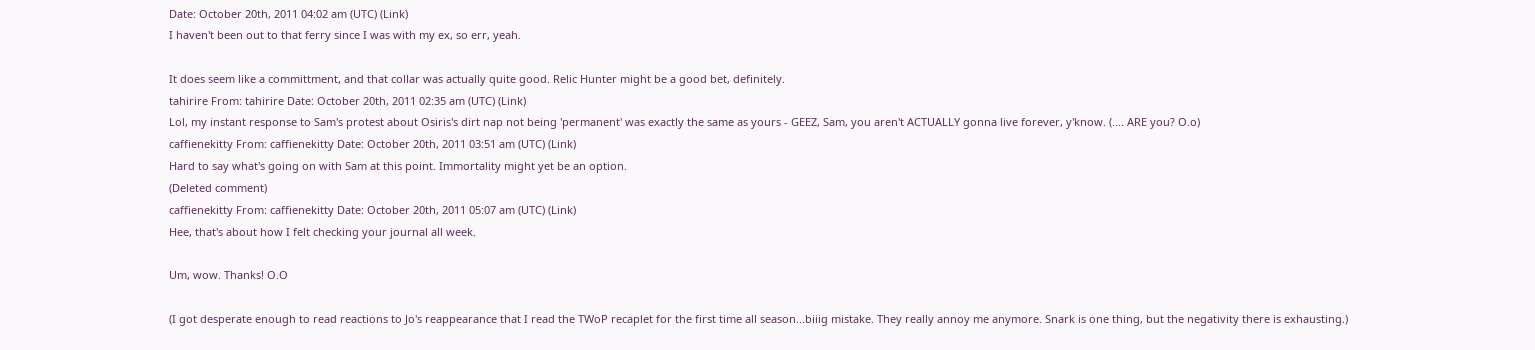Date: October 20th, 2011 04:02 am (UTC) (Link)
I haven't been out to that ferry since I was with my ex, so err, yeah.

It does seem like a committment, and that collar was actually quite good. Relic Hunter might be a good bet, definitely.
tahirire From: tahirire Date: October 20th, 2011 02:35 am (UTC) (Link)
Lol, my instant response to Sam's protest about Osiris's dirt nap not being 'permanent' was exactly the same as yours - GEEZ, Sam, you aren't ACTUALLY gonna live forever, y'know. (.... ARE you? O.o)
caffienekitty From: caffienekitty Date: October 20th, 2011 03:51 am (UTC) (Link)
Hard to say what's going on with Sam at this point. Immortality might yet be an option.
(Deleted comment)
caffienekitty From: caffienekitty Date: October 20th, 2011 05:07 am (UTC) (Link)
Hee, that's about how I felt checking your journal all week.

Um, wow. Thanks! O.O

(I got desperate enough to read reactions to Jo's reappearance that I read the TWoP recaplet for the first time all season...biiig mistake. They really annoy me anymore. Snark is one thing, but the negativity there is exhausting.)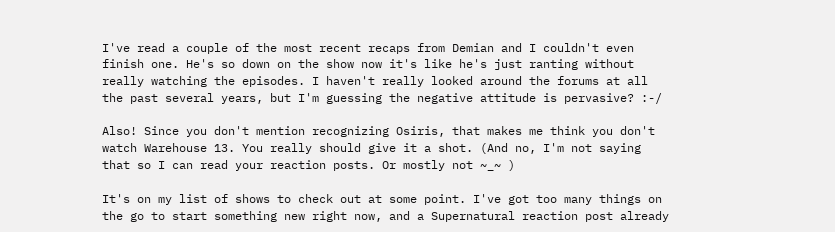I've read a couple of the most recent recaps from Demian and I couldn't even finish one. He's so down on the show now it's like he's just ranting without really watching the episodes. I haven't really looked around the forums at all the past several years, but I'm guessing the negative attitude is pervasive? :-/

Also! Since you don't mention recognizing Osiris, that makes me think you don't watch Warehouse 13. You really should give it a shot. (And no, I'm not saying that so I can read your reaction posts. Or mostly not ~_~ )

It's on my list of shows to check out at some point. I've got too many things on the go to start something new right now, and a Supernatural reaction post already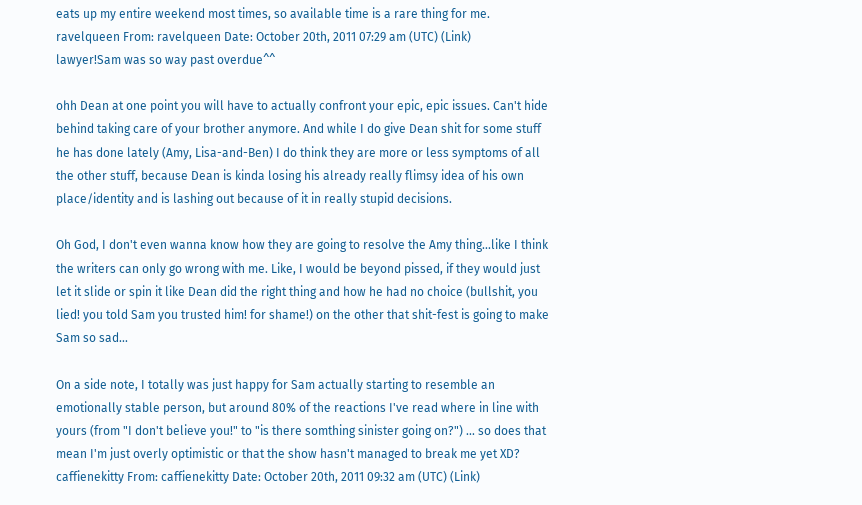eats up my entire weekend most times, so available time is a rare thing for me.
ravelqueen From: ravelqueen Date: October 20th, 2011 07:29 am (UTC) (Link)
lawyer!Sam was so way past overdue^^

ohh Dean at one point you will have to actually confront your epic, epic issues. Can't hide behind taking care of your brother anymore. And while I do give Dean shit for some stuff he has done lately (Amy, Lisa-and-Ben) I do think they are more or less symptoms of all the other stuff, because Dean is kinda losing his already really flimsy idea of his own place/identity and is lashing out because of it in really stupid decisions.

Oh God, I don't even wanna know how they are going to resolve the Amy thing...like I think the writers can only go wrong with me. Like, I would be beyond pissed, if they would just let it slide or spin it like Dean did the right thing and how he had no choice (bullshit, you lied! you told Sam you trusted him! for shame!) on the other that shit-fest is going to make Sam so sad...

On a side note, I totally was just happy for Sam actually starting to resemble an emotionally stable person, but around 80% of the reactions I've read where in line with yours (from "I don't believe you!" to "is there somthing sinister going on?") ... so does that mean I'm just overly optimistic or that the show hasn't managed to break me yet XD?
caffienekitty From: caffienekitty Date: October 20th, 2011 09:32 am (UTC) (Link)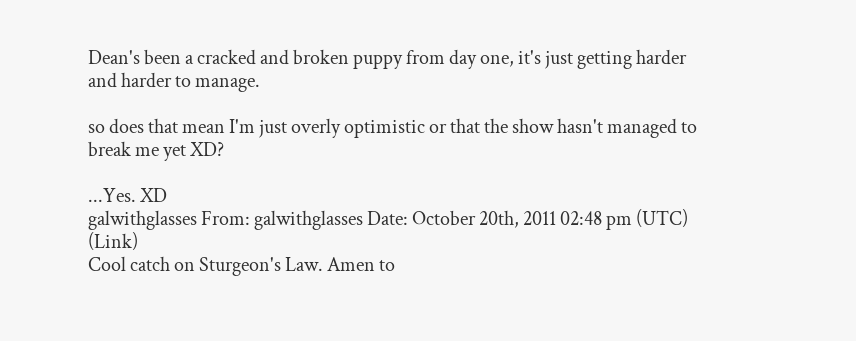Dean's been a cracked and broken puppy from day one, it's just getting harder and harder to manage.

so does that mean I'm just overly optimistic or that the show hasn't managed to break me yet XD?

...Yes. XD
galwithglasses From: galwithglasses Date: October 20th, 2011 02:48 pm (UTC) (Link)
Cool catch on Sturgeon's Law. Amen to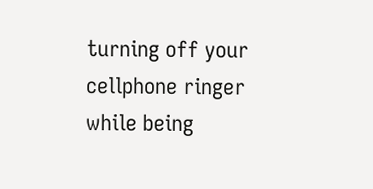turning off your cellphone ringer while being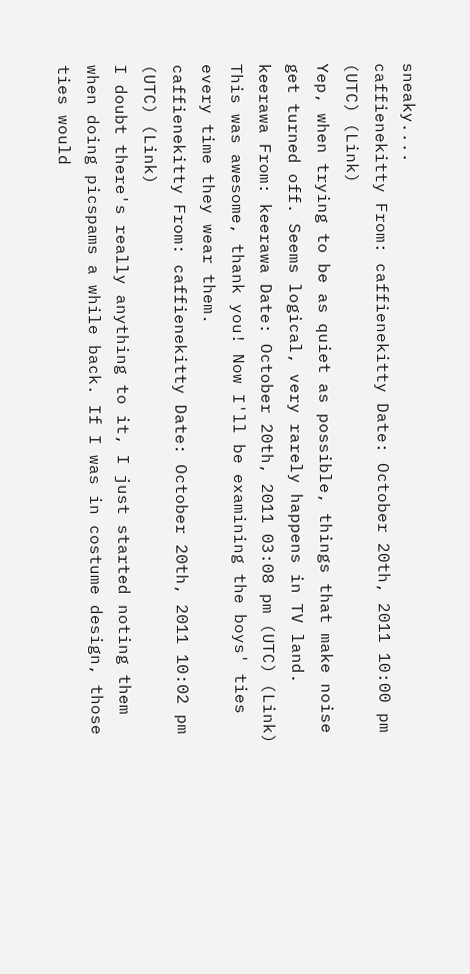sneaky....
caffienekitty From: caffienekitty Date: October 20th, 2011 10:00 pm (UTC) (Link)
Yep, when trying to be as quiet as possible, things that make noise get turned off. Seems logical, very rarely happens in TV land.
keerawa From: keerawa Date: October 20th, 2011 03:08 pm (UTC) (Link)
This was awesome, thank you! Now I'll be examining the boys' ties every time they wear them.
caffienekitty From: caffienekitty Date: October 20th, 2011 10:02 pm (UTC) (Link)
I doubt there's really anything to it, I just started noting them when doing picspams a while back. If I was in costume design, those ties would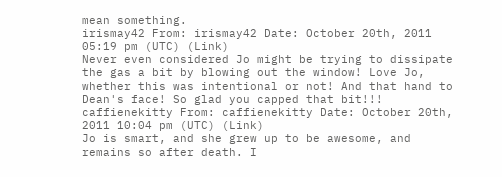mean something.
irismay42 From: irismay42 Date: October 20th, 2011 05:19 pm (UTC) (Link)
Never even considered Jo might be trying to dissipate the gas a bit by blowing out the window! Love Jo, whether this was intentional or not! And that hand to Dean's face! So glad you capped that bit!!!
caffienekitty From: caffienekitty Date: October 20th, 2011 10:04 pm (UTC) (Link)
Jo is smart, and she grew up to be awesome, and remains so after death. I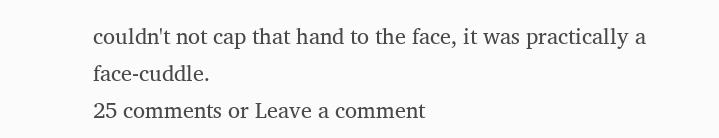couldn't not cap that hand to the face, it was practically a face-cuddle.
25 comments or Leave a comment